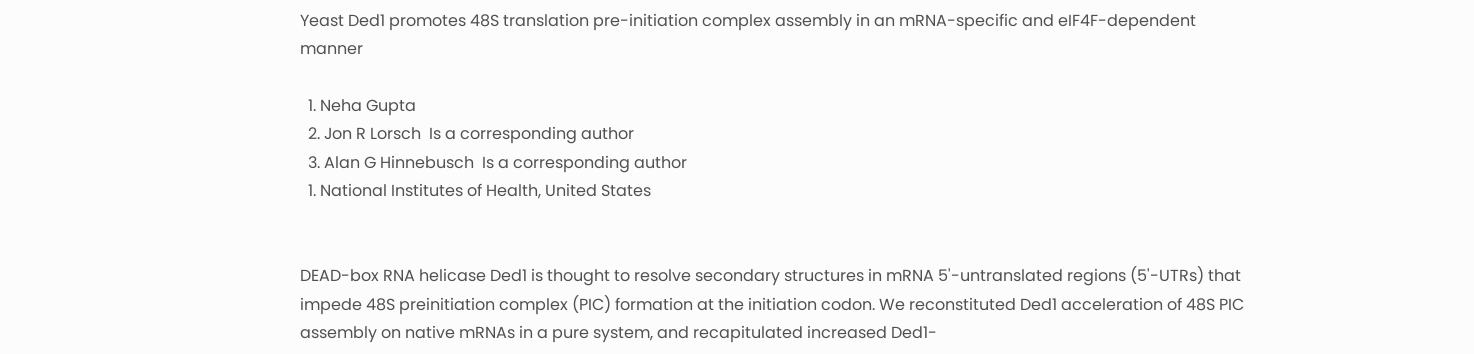Yeast Ded1 promotes 48S translation pre-initiation complex assembly in an mRNA-specific and eIF4F-dependent manner

  1. Neha Gupta
  2. Jon R Lorsch  Is a corresponding author
  3. Alan G Hinnebusch  Is a corresponding author
  1. National Institutes of Health, United States


DEAD-box RNA helicase Ded1 is thought to resolve secondary structures in mRNA 5'-untranslated regions (5'-UTRs) that impede 48S preinitiation complex (PIC) formation at the initiation codon. We reconstituted Ded1 acceleration of 48S PIC assembly on native mRNAs in a pure system, and recapitulated increased Ded1-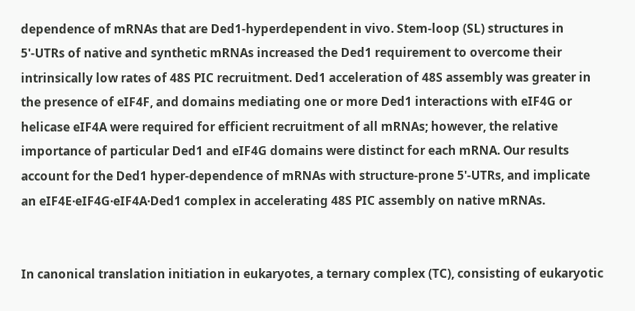dependence of mRNAs that are Ded1-hyperdependent in vivo. Stem-loop (SL) structures in 5'-UTRs of native and synthetic mRNAs increased the Ded1 requirement to overcome their intrinsically low rates of 48S PIC recruitment. Ded1 acceleration of 48S assembly was greater in the presence of eIF4F, and domains mediating one or more Ded1 interactions with eIF4G or helicase eIF4A were required for efficient recruitment of all mRNAs; however, the relative importance of particular Ded1 and eIF4G domains were distinct for each mRNA. Our results account for the Ded1 hyper-dependence of mRNAs with structure-prone 5'-UTRs, and implicate an eIF4E·eIF4G·eIF4A·Ded1 complex in accelerating 48S PIC assembly on native mRNAs.


In canonical translation initiation in eukaryotes, a ternary complex (TC), consisting of eukaryotic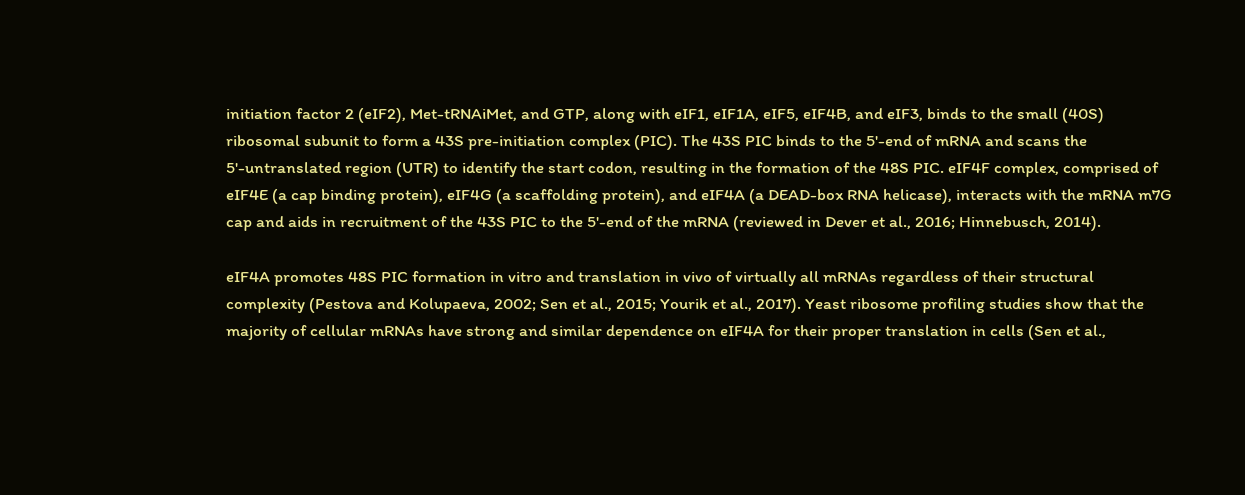initiation factor 2 (eIF2), Met-tRNAiMet, and GTP, along with eIF1, eIF1A, eIF5, eIF4B, and eIF3, binds to the small (40S) ribosomal subunit to form a 43S pre-initiation complex (PIC). The 43S PIC binds to the 5'-end of mRNA and scans the 5'-untranslated region (UTR) to identify the start codon, resulting in the formation of the 48S PIC. eIF4F complex, comprised of eIF4E (a cap binding protein), eIF4G (a scaffolding protein), and eIF4A (a DEAD-box RNA helicase), interacts with the mRNA m7G cap and aids in recruitment of the 43S PIC to the 5'-end of the mRNA (reviewed in Dever et al., 2016; Hinnebusch, 2014).

eIF4A promotes 48S PIC formation in vitro and translation in vivo of virtually all mRNAs regardless of their structural complexity (Pestova and Kolupaeva, 2002; Sen et al., 2015; Yourik et al., 2017). Yeast ribosome profiling studies show that the majority of cellular mRNAs have strong and similar dependence on eIF4A for their proper translation in cells (Sen et al.,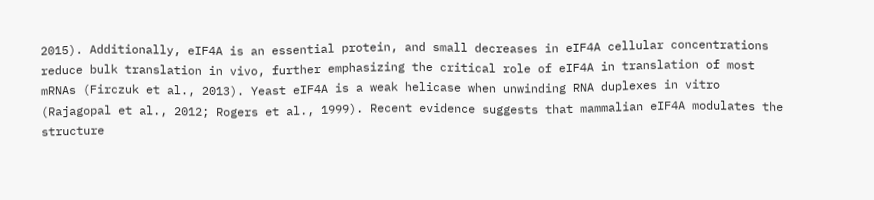2015). Additionally, eIF4A is an essential protein, and small decreases in eIF4A cellular concentrations reduce bulk translation in vivo, further emphasizing the critical role of eIF4A in translation of most mRNAs (Firczuk et al., 2013). Yeast eIF4A is a weak helicase when unwinding RNA duplexes in vitro (Rajagopal et al., 2012; Rogers et al., 1999). Recent evidence suggests that mammalian eIF4A modulates the structure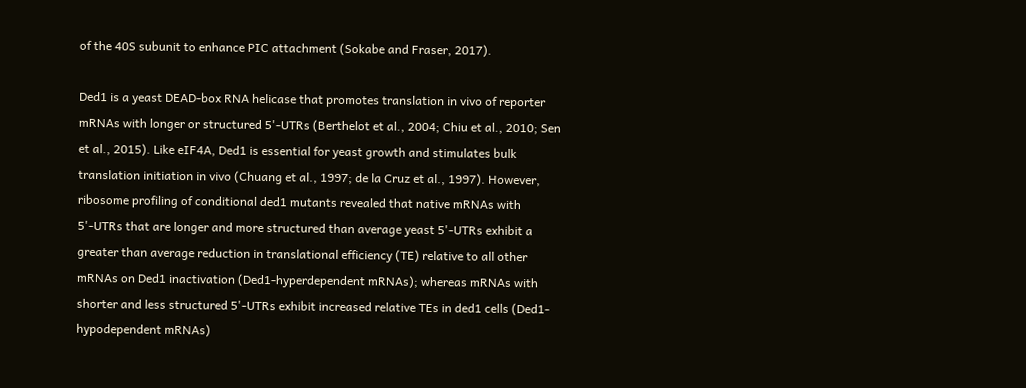of the 40S subunit to enhance PIC attachment (Sokabe and Fraser, 2017).

Ded1 is a yeast DEAD-box RNA helicase that promotes translation in vivo of reporter mRNAs with longer or structured 5'-UTRs (Berthelot et al., 2004; Chiu et al., 2010; Sen et al., 2015). Like eIF4A, Ded1 is essential for yeast growth and stimulates bulk translation initiation in vivo (Chuang et al., 1997; de la Cruz et al., 1997). However, ribosome profiling of conditional ded1 mutants revealed that native mRNAs with 5'-UTRs that are longer and more structured than average yeast 5'-UTRs exhibit a greater than average reduction in translational efficiency (TE) relative to all other mRNAs on Ded1 inactivation (Ded1-hyperdependent mRNAs); whereas mRNAs with shorter and less structured 5'-UTRs exhibit increased relative TEs in ded1 cells (Ded1-hypodependent mRNAs)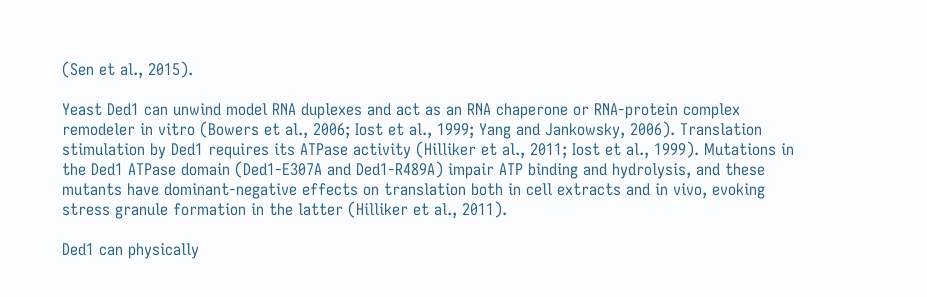(Sen et al., 2015).

Yeast Ded1 can unwind model RNA duplexes and act as an RNA chaperone or RNA-protein complex remodeler in vitro (Bowers et al., 2006; Iost et al., 1999; Yang and Jankowsky, 2006). Translation stimulation by Ded1 requires its ATPase activity (Hilliker et al., 2011; Iost et al., 1999). Mutations in the Ded1 ATPase domain (Ded1-E307A and Ded1-R489A) impair ATP binding and hydrolysis, and these mutants have dominant-negative effects on translation both in cell extracts and in vivo, evoking stress granule formation in the latter (Hilliker et al., 2011).

Ded1 can physically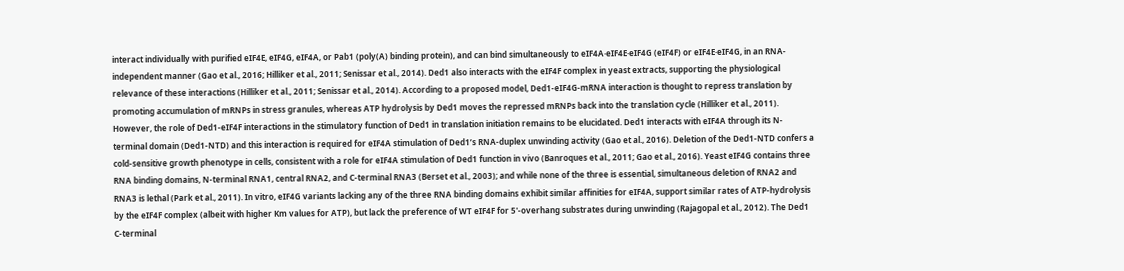interact individually with purified eIF4E, eIF4G, eIF4A, or Pab1 (poly(A) binding protein), and can bind simultaneously to eIF4A·eIF4E·eIF4G (eIF4F) or eIF4E·eIF4G, in an RNA-independent manner (Gao et al., 2016; Hilliker et al., 2011; Senissar et al., 2014). Ded1 also interacts with the eIF4F complex in yeast extracts, supporting the physiological relevance of these interactions (Hilliker et al., 2011; Senissar et al., 2014). According to a proposed model, Ded1-eIF4G-mRNA interaction is thought to repress translation by promoting accumulation of mRNPs in stress granules, whereas ATP hydrolysis by Ded1 moves the repressed mRNPs back into the translation cycle (Hilliker et al., 2011). However, the role of Ded1-eIF4F interactions in the stimulatory function of Ded1 in translation initiation remains to be elucidated. Ded1 interacts with eIF4A through its N-terminal domain (Ded1-NTD) and this interaction is required for eIF4A stimulation of Ded1’s RNA-duplex unwinding activity (Gao et al., 2016). Deletion of the Ded1-NTD confers a cold-sensitive growth phenotype in cells, consistent with a role for eIF4A stimulation of Ded1 function in vivo (Banroques et al., 2011; Gao et al., 2016). Yeast eIF4G contains three RNA binding domains, N-terminal RNA1, central RNA2, and C-terminal RNA3 (Berset et al., 2003); and while none of the three is essential, simultaneous deletion of RNA2 and RNA3 is lethal (Park et al., 2011). In vitro, eIF4G variants lacking any of the three RNA binding domains exhibit similar affinities for eIF4A, support similar rates of ATP-hydrolysis by the eIF4F complex (albeit with higher Km values for ATP), but lack the preference of WT eIF4F for 5'-overhang substrates during unwinding (Rajagopal et al., 2012). The Ded1 C-terminal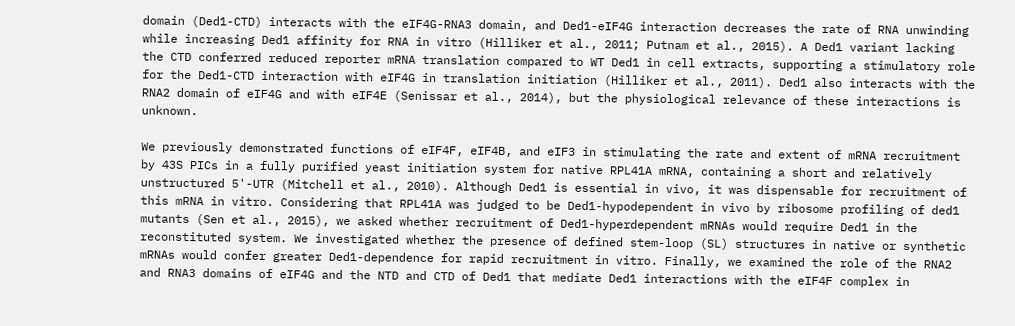domain (Ded1-CTD) interacts with the eIF4G-RNA3 domain, and Ded1-eIF4G interaction decreases the rate of RNA unwinding while increasing Ded1 affinity for RNA in vitro (Hilliker et al., 2011; Putnam et al., 2015). A Ded1 variant lacking the CTD conferred reduced reporter mRNA translation compared to WT Ded1 in cell extracts, supporting a stimulatory role for the Ded1-CTD interaction with eIF4G in translation initiation (Hilliker et al., 2011). Ded1 also interacts with the RNA2 domain of eIF4G and with eIF4E (Senissar et al., 2014), but the physiological relevance of these interactions is unknown.

We previously demonstrated functions of eIF4F, eIF4B, and eIF3 in stimulating the rate and extent of mRNA recruitment by 43S PICs in a fully purified yeast initiation system for native RPL41A mRNA, containing a short and relatively unstructured 5'-UTR (Mitchell et al., 2010). Although Ded1 is essential in vivo, it was dispensable for recruitment of this mRNA in vitro. Considering that RPL41A was judged to be Ded1-hypodependent in vivo by ribosome profiling of ded1 mutants (Sen et al., 2015), we asked whether recruitment of Ded1-hyperdependent mRNAs would require Ded1 in the reconstituted system. We investigated whether the presence of defined stem-loop (SL) structures in native or synthetic mRNAs would confer greater Ded1-dependence for rapid recruitment in vitro. Finally, we examined the role of the RNA2 and RNA3 domains of eIF4G and the NTD and CTD of Ded1 that mediate Ded1 interactions with the eIF4F complex in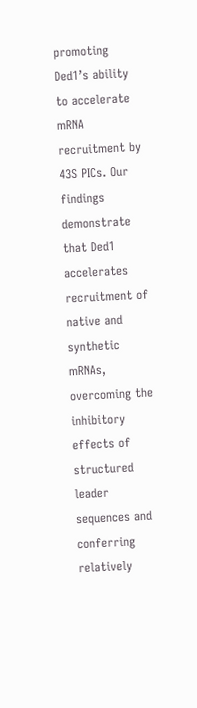promoting Ded1’s ability to accelerate mRNA recruitment by 43S PICs. Our findings demonstrate that Ded1 accelerates recruitment of native and synthetic mRNAs, overcoming the inhibitory effects of structured leader sequences and conferring relatively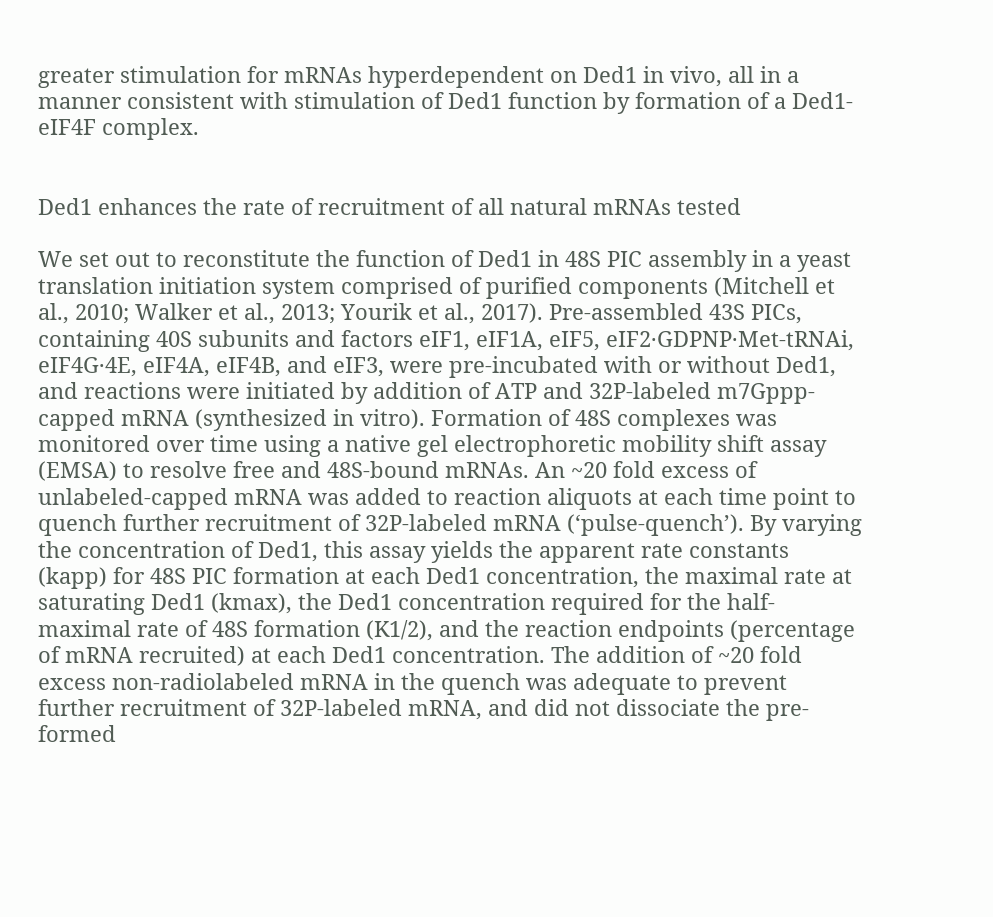greater stimulation for mRNAs hyperdependent on Ded1 in vivo, all in a manner consistent with stimulation of Ded1 function by formation of a Ded1-eIF4F complex.


Ded1 enhances the rate of recruitment of all natural mRNAs tested

We set out to reconstitute the function of Ded1 in 48S PIC assembly in a yeast translation initiation system comprised of purified components (Mitchell et al., 2010; Walker et al., 2013; Yourik et al., 2017). Pre-assembled 43S PICs, containing 40S subunits and factors eIF1, eIF1A, eIF5, eIF2·GDPNP·Met-tRNAi, eIF4G·4E, eIF4A, eIF4B, and eIF3, were pre-incubated with or without Ded1, and reactions were initiated by addition of ATP and 32P-labeled m7Gppp-capped mRNA (synthesized in vitro). Formation of 48S complexes was monitored over time using a native gel electrophoretic mobility shift assay (EMSA) to resolve free and 48S-bound mRNAs. An ~20 fold excess of unlabeled-capped mRNA was added to reaction aliquots at each time point to quench further recruitment of 32P-labeled mRNA (‘pulse-quench’). By varying the concentration of Ded1, this assay yields the apparent rate constants (kapp) for 48S PIC formation at each Ded1 concentration, the maximal rate at saturating Ded1 (kmax), the Ded1 concentration required for the half-maximal rate of 48S formation (K1/2), and the reaction endpoints (percentage of mRNA recruited) at each Ded1 concentration. The addition of ~20 fold excess non-radiolabeled mRNA in the quench was adequate to prevent further recruitment of 32P-labeled mRNA, and did not dissociate the pre-formed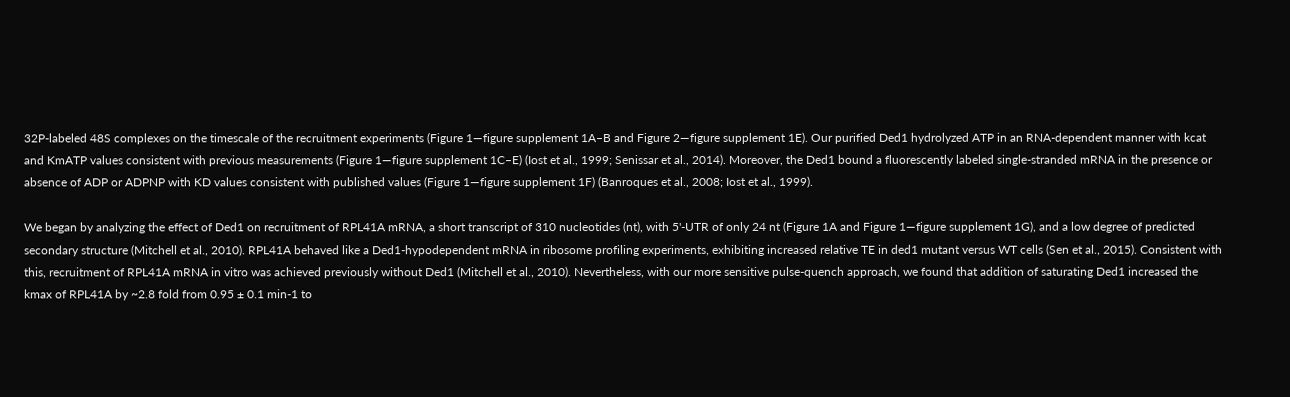32P-labeled 48S complexes on the timescale of the recruitment experiments (Figure 1—figure supplement 1A–B and Figure 2—figure supplement 1E). Our purified Ded1 hydrolyzed ATP in an RNA-dependent manner with kcat and KmATP values consistent with previous measurements (Figure 1—figure supplement 1C–E) (Iost et al., 1999; Senissar et al., 2014). Moreover, the Ded1 bound a fluorescently labeled single-stranded mRNA in the presence or absence of ADP or ADPNP with KD values consistent with published values (Figure 1—figure supplement 1F) (Banroques et al., 2008; Iost et al., 1999).

We began by analyzing the effect of Ded1 on recruitment of RPL41A mRNA, a short transcript of 310 nucleotides (nt), with 5'-UTR of only 24 nt (Figure 1A and Figure 1—figure supplement 1G), and a low degree of predicted secondary structure (Mitchell et al., 2010). RPL41A behaved like a Ded1-hypodependent mRNA in ribosome profiling experiments, exhibiting increased relative TE in ded1 mutant versus WT cells (Sen et al., 2015). Consistent with this, recruitment of RPL41A mRNA in vitro was achieved previously without Ded1 (Mitchell et al., 2010). Nevertheless, with our more sensitive pulse-quench approach, we found that addition of saturating Ded1 increased the kmax of RPL41A by ~2.8 fold from 0.95 ± 0.1 min-1 to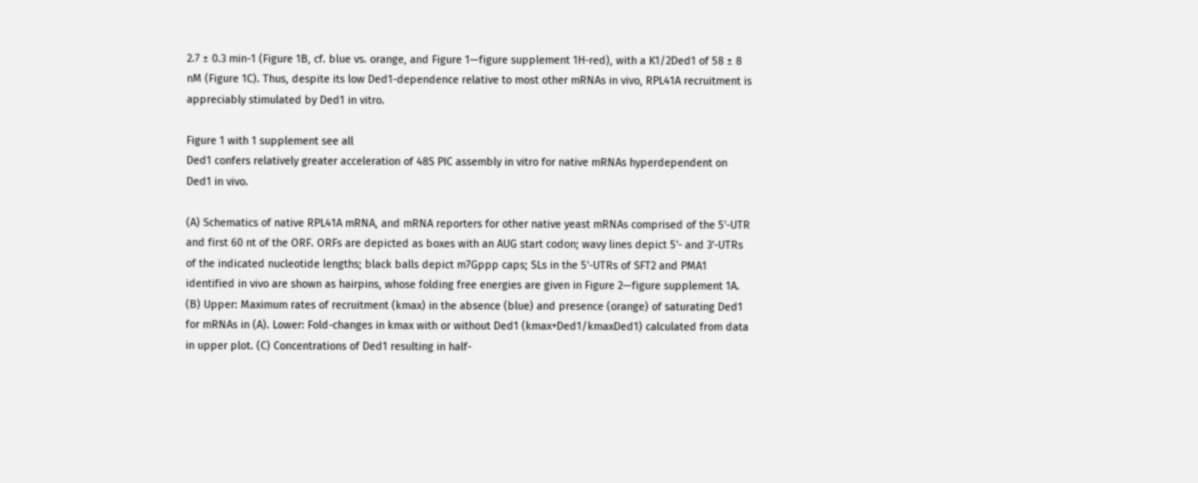2.7 ± 0.3 min-1 (Figure 1B, cf. blue vs. orange, and Figure 1—figure supplement 1H-red), with a K1/2Ded1 of 58 ± 8 nM (Figure 1C). Thus, despite its low Ded1-dependence relative to most other mRNAs in vivo, RPL41A recruitment is appreciably stimulated by Ded1 in vitro.

Figure 1 with 1 supplement see all
Ded1 confers relatively greater acceleration of 48S PIC assembly in vitro for native mRNAs hyperdependent on Ded1 in vivo.

(A) Schematics of native RPL41A mRNA, and mRNA reporters for other native yeast mRNAs comprised of the 5'-UTR and first 60 nt of the ORF. ORFs are depicted as boxes with an AUG start codon; wavy lines depict 5'- and 3'-UTRs of the indicated nucleotide lengths; black balls depict m7Gppp caps; SLs in the 5'-UTRs of SFT2 and PMA1 identified in vivo are shown as hairpins, whose folding free energies are given in Figure 2—figure supplement 1A. (B) Upper: Maximum rates of recruitment (kmax) in the absence (blue) and presence (orange) of saturating Ded1 for mRNAs in (A). Lower: Fold-changes in kmax with or without Ded1 (kmax+Ded1/kmaxDed1) calculated from data in upper plot. (C) Concentrations of Ded1 resulting in half-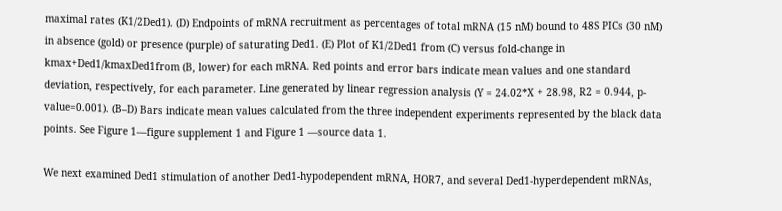maximal rates (K1/2Ded1). (D) Endpoints of mRNA recruitment as percentages of total mRNA (15 nM) bound to 48S PICs (30 nM) in absence (gold) or presence (purple) of saturating Ded1. (E) Plot of K1/2Ded1 from (C) versus fold-change in kmax+Ded1/kmaxDed1from (B, lower) for each mRNA. Red points and error bars indicate mean values and one standard deviation, respectively, for each parameter. Line generated by linear regression analysis (Y = 24.02*X + 28.98, R2 = 0.944, p-value=0.001). (B–D) Bars indicate mean values calculated from the three independent experiments represented by the black data points. See Figure 1—figure supplement 1 and Figure 1 —source data 1.

We next examined Ded1 stimulation of another Ded1-hypodependent mRNA, HOR7, and several Ded1-hyperdependent mRNAs,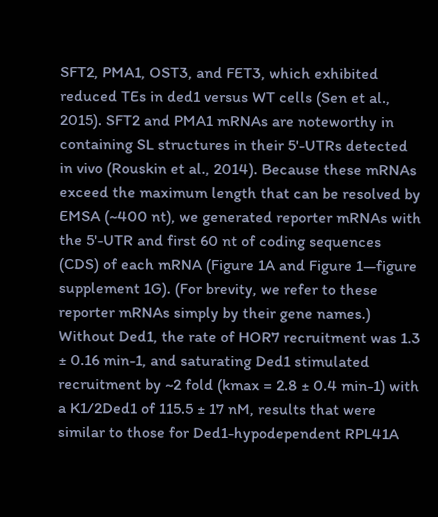SFT2, PMA1, OST3, and FET3, which exhibited reduced TEs in ded1 versus WT cells (Sen et al., 2015). SFT2 and PMA1 mRNAs are noteworthy in containing SL structures in their 5'-UTRs detected in vivo (Rouskin et al., 2014). Because these mRNAs exceed the maximum length that can be resolved by EMSA (~400 nt), we generated reporter mRNAs with the 5'-UTR and first 60 nt of coding sequences (CDS) of each mRNA (Figure 1A and Figure 1—figure supplement 1G). (For brevity, we refer to these reporter mRNAs simply by their gene names.) Without Ded1, the rate of HOR7 recruitment was 1.3 ± 0.16 min-1, and saturating Ded1 stimulated recruitment by ~2 fold (kmax = 2.8 ± 0.4 min-1) with a K1/2Ded1 of 115.5 ± 17 nM, results that were similar to those for Ded1-hypodependent RPL41A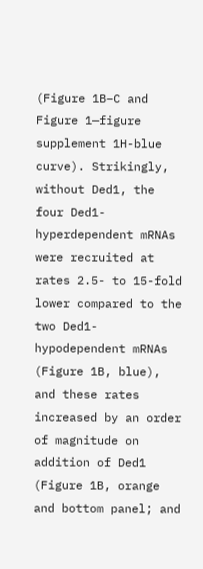(Figure 1B–C and Figure 1—figure supplement 1H-blue curve). Strikingly, without Ded1, the four Ded1-hyperdependent mRNAs were recruited at rates 2.5- to 15-fold lower compared to the two Ded1-hypodependent mRNAs (Figure 1B, blue), and these rates increased by an order of magnitude on addition of Ded1 (Figure 1B, orange and bottom panel; and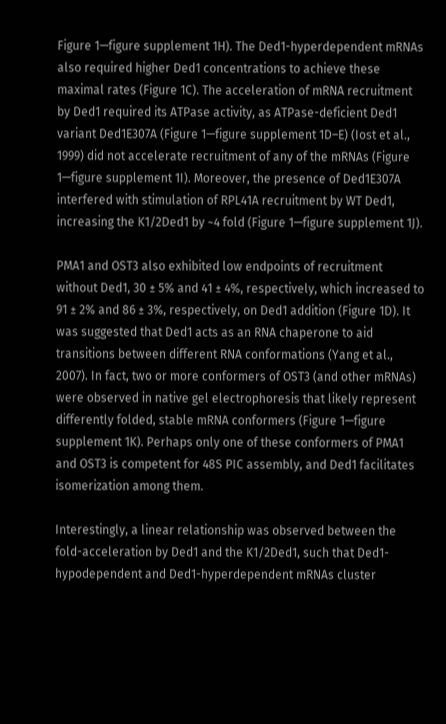Figure 1—figure supplement 1H). The Ded1-hyperdependent mRNAs also required higher Ded1 concentrations to achieve these maximal rates (Figure 1C). The acceleration of mRNA recruitment by Ded1 required its ATPase activity, as ATPase-deficient Ded1 variant Ded1E307A (Figure 1—figure supplement 1D–E) (Iost et al., 1999) did not accelerate recruitment of any of the mRNAs (Figure 1—figure supplement 1I). Moreover, the presence of Ded1E307A interfered with stimulation of RPL41A recruitment by WT Ded1, increasing the K1/2Ded1 by ~4 fold (Figure 1—figure supplement 1J).

PMA1 and OST3 also exhibited low endpoints of recruitment without Ded1, 30 ± 5% and 41 ± 4%, respectively, which increased to 91 ± 2% and 86 ± 3%, respectively, on Ded1 addition (Figure 1D). It was suggested that Ded1 acts as an RNA chaperone to aid transitions between different RNA conformations (Yang et al., 2007). In fact, two or more conformers of OST3 (and other mRNAs) were observed in native gel electrophoresis that likely represent differently folded, stable mRNA conformers (Figure 1—figure supplement 1K). Perhaps only one of these conformers of PMA1 and OST3 is competent for 48S PIC assembly, and Ded1 facilitates isomerization among them.

Interestingly, a linear relationship was observed between the fold-acceleration by Ded1 and the K1/2Ded1, such that Ded1-hypodependent and Ded1-hyperdependent mRNAs cluster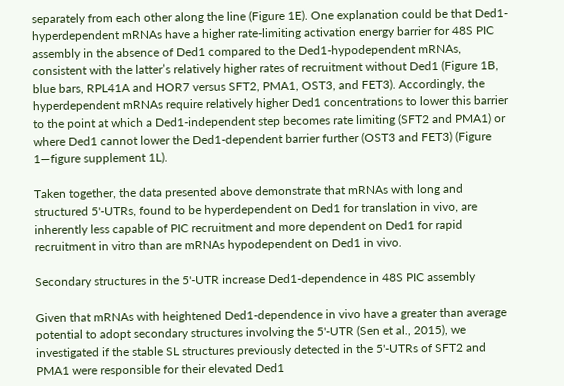separately from each other along the line (Figure 1E). One explanation could be that Ded1-hyperdependent mRNAs have a higher rate-limiting activation energy barrier for 48S PIC assembly in the absence of Ded1 compared to the Ded1-hypodependent mRNAs, consistent with the latter’s relatively higher rates of recruitment without Ded1 (Figure 1B, blue bars, RPL41A and HOR7 versus SFT2, PMA1, OST3, and FET3). Accordingly, the hyperdependent mRNAs require relatively higher Ded1 concentrations to lower this barrier to the point at which a Ded1-independent step becomes rate limiting (SFT2 and PMA1) or where Ded1 cannot lower the Ded1-dependent barrier further (OST3 and FET3) (Figure 1—figure supplement 1L).

Taken together, the data presented above demonstrate that mRNAs with long and structured 5'-UTRs, found to be hyperdependent on Ded1 for translation in vivo, are inherently less capable of PIC recruitment and more dependent on Ded1 for rapid recruitment in vitro than are mRNAs hypodependent on Ded1 in vivo.

Secondary structures in the 5'-UTR increase Ded1-dependence in 48S PIC assembly

Given that mRNAs with heightened Ded1-dependence in vivo have a greater than average potential to adopt secondary structures involving the 5'-UTR (Sen et al., 2015), we investigated if the stable SL structures previously detected in the 5'-UTRs of SFT2 and PMA1 were responsible for their elevated Ded1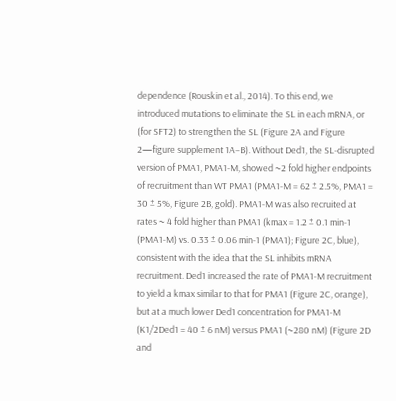dependence (Rouskin et al., 2014). To this end, we introduced mutations to eliminate the SL in each mRNA, or (for SFT2) to strengthen the SL (Figure 2A and Figure 2—figure supplement 1A–B). Without Ded1, the SL-disrupted version of PMA1, PMA1-M, showed ~2 fold higher endpoints of recruitment than WT PMA1 (PMA1-M = 62 ± 2.5%, PMA1 = 30 ± 5%, Figure 2B, gold). PMA1-M was also recruited at rates ~ 4 fold higher than PMA1 (kmax = 1.2 ± 0.1 min-1 (PMA1-M) vs. 0.33 ± 0.06 min-1 (PMA1); Figure 2C, blue), consistent with the idea that the SL inhibits mRNA recruitment. Ded1 increased the rate of PMA1-M recruitment to yield a kmax similar to that for PMA1 (Figure 2C, orange), but at a much lower Ded1 concentration for PMA1-M (K1/2Ded1 = 40 ± 6 nM) versus PMA1 (~280 nM) (Figure 2D and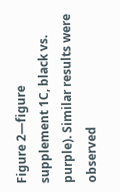Figure 2—figure supplement 1C, black vs. purple). Similar results were observed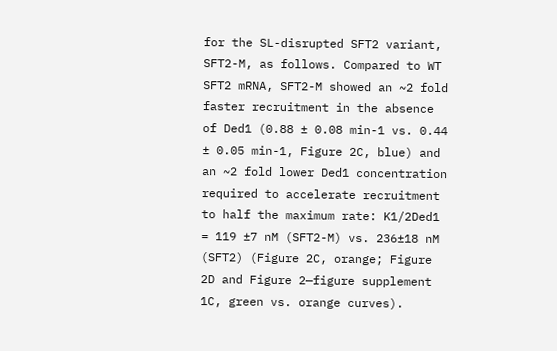for the SL-disrupted SFT2 variant, SFT2-M, as follows. Compared to WT SFT2 mRNA, SFT2-M showed an ~2 fold faster recruitment in the absence of Ded1 (0.88 ± 0.08 min-1 vs. 0.44 ± 0.05 min-1, Figure 2C, blue) and an ~2 fold lower Ded1 concentration required to accelerate recruitment to half the maximum rate: K1/2Ded1 = 119 ±7 nM (SFT2-M) vs. 236±18 nM (SFT2) (Figure 2C, orange; Figure 2D and Figure 2—figure supplement 1C, green vs. orange curves).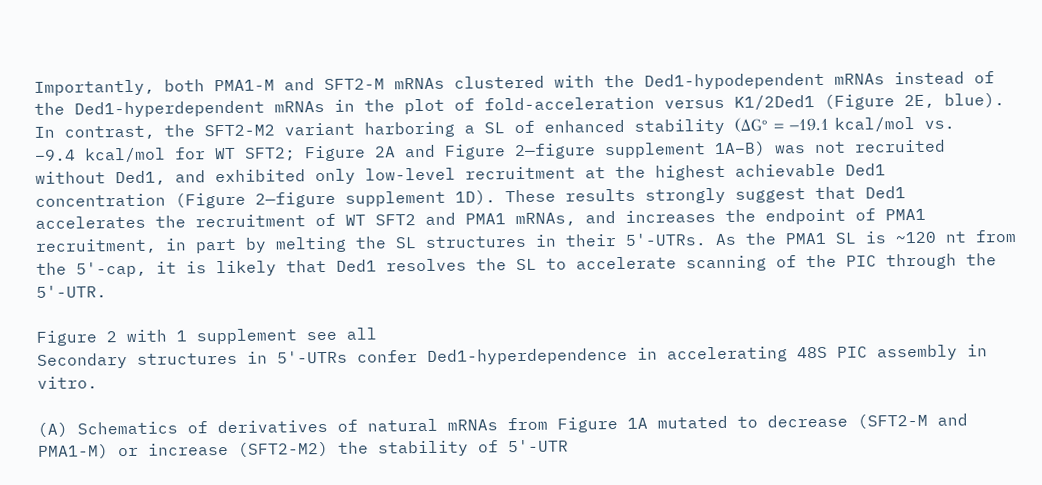Importantly, both PMA1-M and SFT2-M mRNAs clustered with the Ded1-hypodependent mRNAs instead of the Ded1-hyperdependent mRNAs in the plot of fold-acceleration versus K1/2Ded1 (Figure 2E, blue). In contrast, the SFT2-M2 variant harboring a SL of enhanced stability (ΔG° = −19.1 kcal/mol vs. −9.4 kcal/mol for WT SFT2; Figure 2A and Figure 2—figure supplement 1A–B) was not recruited without Ded1, and exhibited only low-level recruitment at the highest achievable Ded1 concentration (Figure 2—figure supplement 1D). These results strongly suggest that Ded1 accelerates the recruitment of WT SFT2 and PMA1 mRNAs, and increases the endpoint of PMA1 recruitment, in part by melting the SL structures in their 5'-UTRs. As the PMA1 SL is ~120 nt from the 5'-cap, it is likely that Ded1 resolves the SL to accelerate scanning of the PIC through the 5'-UTR.

Figure 2 with 1 supplement see all
Secondary structures in 5'-UTRs confer Ded1-hyperdependence in accelerating 48S PIC assembly in vitro.

(A) Schematics of derivatives of natural mRNAs from Figure 1A mutated to decrease (SFT2-M and PMA1-M) or increase (SFT2-M2) the stability of 5'-UTR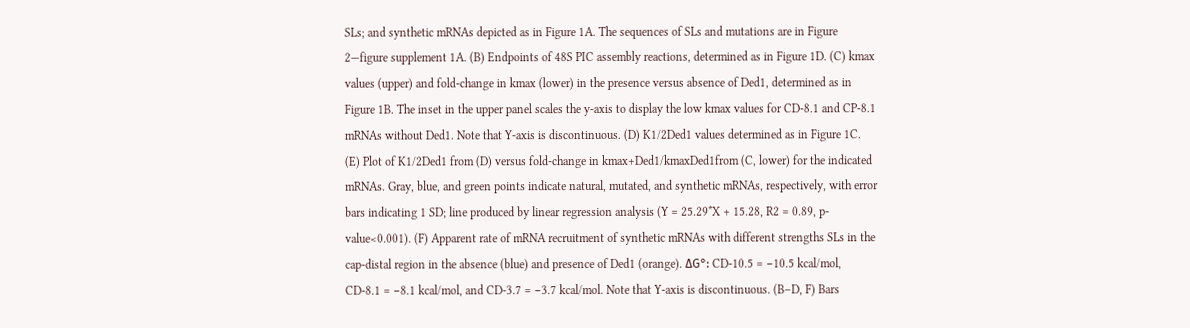SLs; and synthetic mRNAs depicted as in Figure 1A. The sequences of SLs and mutations are in Figure 2—figure supplement 1A. (B) Endpoints of 48S PIC assembly reactions, determined as in Figure 1D. (C) kmax values (upper) and fold-change in kmax (lower) in the presence versus absence of Ded1, determined as in Figure 1B. The inset in the upper panel scales the y-axis to display the low kmax values for CD-8.1 and CP-8.1 mRNAs without Ded1. Note that Y-axis is discontinuous. (D) K1/2Ded1 values determined as in Figure 1C. (E) Plot of K1/2Ded1 from (D) versus fold-change in kmax+Ded1/kmaxDed1from (C, lower) for the indicated mRNAs. Gray, blue, and green points indicate natural, mutated, and synthetic mRNAs, respectively, with error bars indicating 1 SD; line produced by linear regression analysis (Y = 25.29*X + 15.28, R2 = 0.89, p-value<0.001). (F) Apparent rate of mRNA recruitment of synthetic mRNAs with different strengths SLs in the cap-distal region in the absence (blue) and presence of Ded1 (orange). ΔG°: CD-10.5 = −10.5 kcal/mol, CD-8.1 = −8.1 kcal/mol, and CD-3.7 = −3.7 kcal/mol. Note that Y-axis is discontinuous. (B–D, F) Bars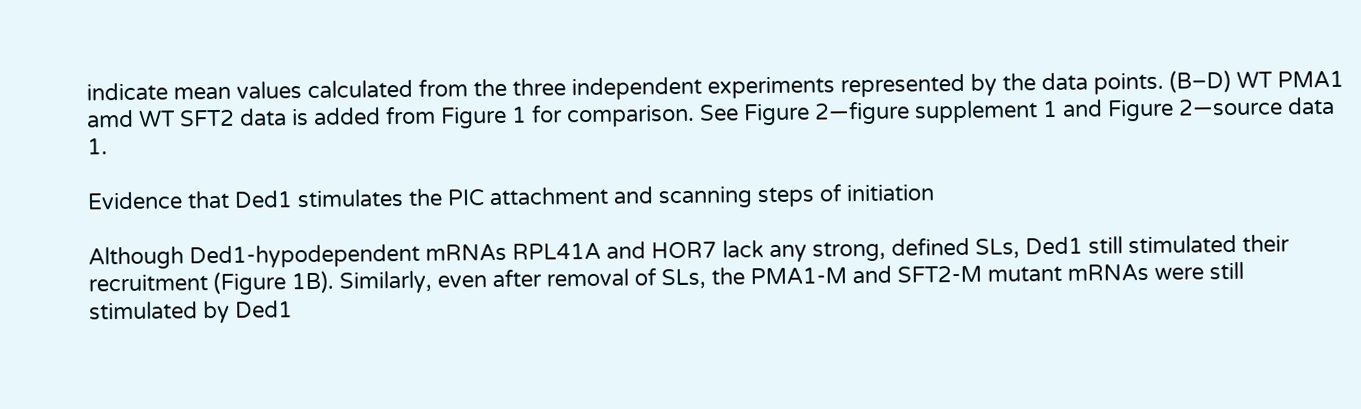indicate mean values calculated from the three independent experiments represented by the data points. (B–D) WT PMA1 amd WT SFT2 data is added from Figure 1 for comparison. See Figure 2—figure supplement 1 and Figure 2—source data 1.

Evidence that Ded1 stimulates the PIC attachment and scanning steps of initiation

Although Ded1-hypodependent mRNAs RPL41A and HOR7 lack any strong, defined SLs, Ded1 still stimulated their recruitment (Figure 1B). Similarly, even after removal of SLs, the PMA1-M and SFT2-M mutant mRNAs were still stimulated by Ded1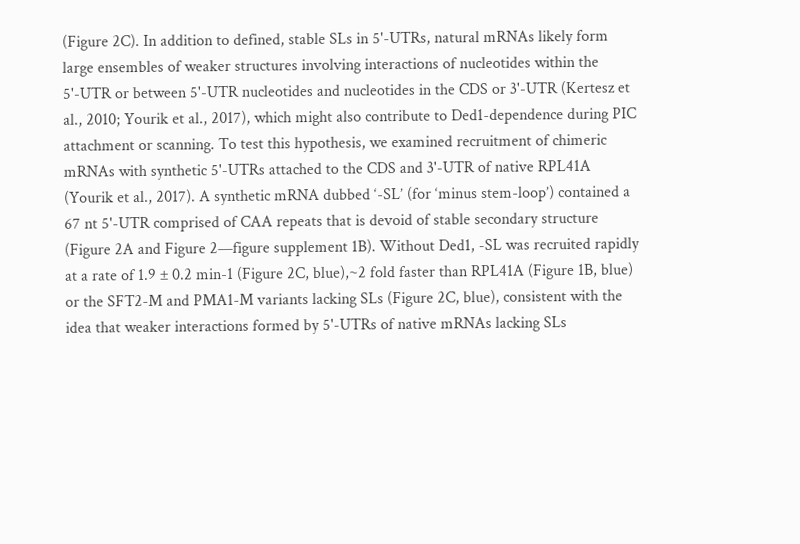(Figure 2C). In addition to defined, stable SLs in 5'-UTRs, natural mRNAs likely form large ensembles of weaker structures involving interactions of nucleotides within the 5'-UTR or between 5'-UTR nucleotides and nucleotides in the CDS or 3'-UTR (Kertesz et al., 2010; Yourik et al., 2017), which might also contribute to Ded1-dependence during PIC attachment or scanning. To test this hypothesis, we examined recruitment of chimeric mRNAs with synthetic 5'-UTRs attached to the CDS and 3'-UTR of native RPL41A (Yourik et al., 2017). A synthetic mRNA dubbed ‘-SL’ (for ‘minus stem-loop’) contained a 67 nt 5'-UTR comprised of CAA repeats that is devoid of stable secondary structure (Figure 2A and Figure 2—figure supplement 1B). Without Ded1, -SL was recruited rapidly at a rate of 1.9 ± 0.2 min-1 (Figure 2C, blue),~2 fold faster than RPL41A (Figure 1B, blue) or the SFT2-M and PMA1-M variants lacking SLs (Figure 2C, blue), consistent with the idea that weaker interactions formed by 5'-UTRs of native mRNAs lacking SLs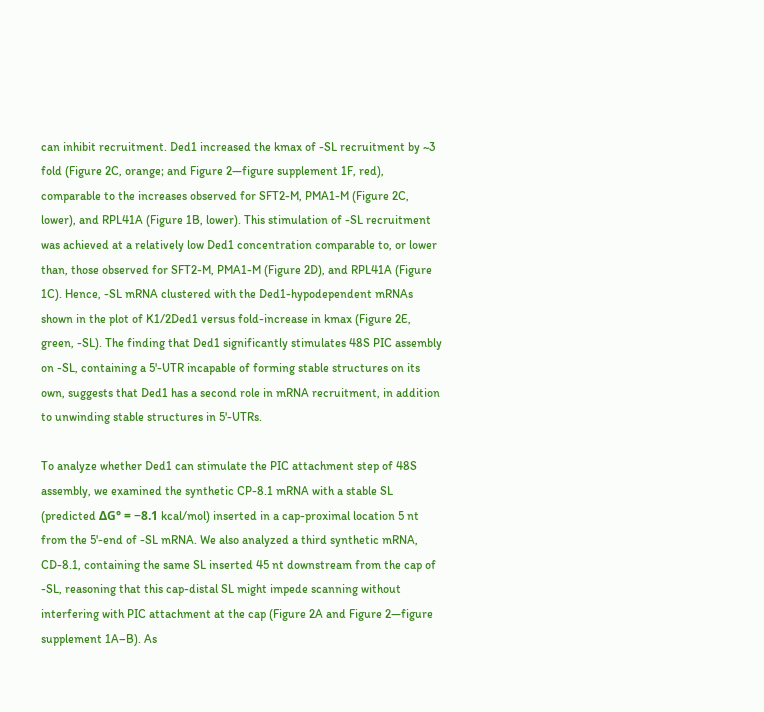can inhibit recruitment. Ded1 increased the kmax of -SL recruitment by ~3 fold (Figure 2C, orange; and Figure 2—figure supplement 1F, red), comparable to the increases observed for SFT2-M, PMA1-M (Figure 2C, lower), and RPL41A (Figure 1B, lower). This stimulation of -SL recruitment was achieved at a relatively low Ded1 concentration comparable to, or lower than, those observed for SFT2-M, PMA1-M (Figure 2D), and RPL41A (Figure 1C). Hence, -SL mRNA clustered with the Ded1-hypodependent mRNAs shown in the plot of K1/2Ded1 versus fold-increase in kmax (Figure 2E, green, -SL). The finding that Ded1 significantly stimulates 48S PIC assembly on -SL, containing a 5'-UTR incapable of forming stable structures on its own, suggests that Ded1 has a second role in mRNA recruitment, in addition to unwinding stable structures in 5'-UTRs.

To analyze whether Ded1 can stimulate the PIC attachment step of 48S assembly, we examined the synthetic CP-8.1 mRNA with a stable SL (predicted ΔG° = −8.1 kcal/mol) inserted in a cap-proximal location 5 nt from the 5'-end of -SL mRNA. We also analyzed a third synthetic mRNA, CD-8.1, containing the same SL inserted 45 nt downstream from the cap of -SL, reasoning that this cap-distal SL might impede scanning without interfering with PIC attachment at the cap (Figure 2A and Figure 2—figure supplement 1A–B). As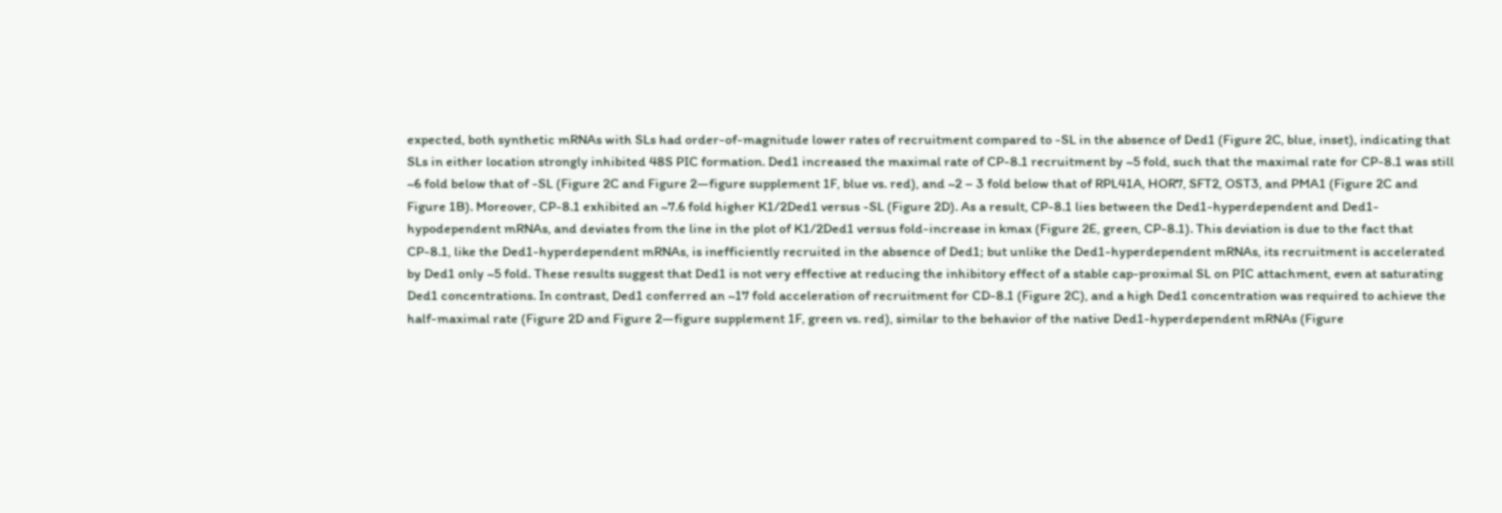expected, both synthetic mRNAs with SLs had order-of-magnitude lower rates of recruitment compared to -SL in the absence of Ded1 (Figure 2C, blue, inset), indicating that SLs in either location strongly inhibited 48S PIC formation. Ded1 increased the maximal rate of CP-8.1 recruitment by ~5 fold, such that the maximal rate for CP-8.1 was still ~6 fold below that of -SL (Figure 2C and Figure 2—figure supplement 1F, blue vs. red), and ~2 – 3 fold below that of RPL41A, HOR7, SFT2, OST3, and PMA1 (Figure 2C and Figure 1B). Moreover, CP-8.1 exhibited an ~7.6 fold higher K1/2Ded1 versus -SL (Figure 2D). As a result, CP-8.1 lies between the Ded1-hyperdependent and Ded1-hypodependent mRNAs, and deviates from the line in the plot of K1/2Ded1 versus fold-increase in kmax (Figure 2E, green, CP-8.1). This deviation is due to the fact that CP-8.1, like the Ded1-hyperdependent mRNAs, is inefficiently recruited in the absence of Ded1; but unlike the Ded1-hyperdependent mRNAs, its recruitment is accelerated by Ded1 only ~5 fold. These results suggest that Ded1 is not very effective at reducing the inhibitory effect of a stable cap-proximal SL on PIC attachment, even at saturating Ded1 concentrations. In contrast, Ded1 conferred an ~17 fold acceleration of recruitment for CD-8.1 (Figure 2C), and a high Ded1 concentration was required to achieve the half-maximal rate (Figure 2D and Figure 2—figure supplement 1F, green vs. red), similar to the behavior of the native Ded1-hyperdependent mRNAs (Figure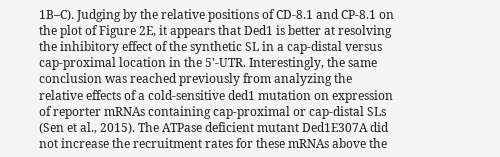1B–C). Judging by the relative positions of CD-8.1 and CP-8.1 on the plot of Figure 2E, it appears that Ded1 is better at resolving the inhibitory effect of the synthetic SL in a cap-distal versus cap-proximal location in the 5'-UTR. Interestingly, the same conclusion was reached previously from analyzing the relative effects of a cold-sensitive ded1 mutation on expression of reporter mRNAs containing cap-proximal or cap-distal SLs (Sen et al., 2015). The ATPase deficient mutant Ded1E307A did not increase the recruitment rates for these mRNAs above the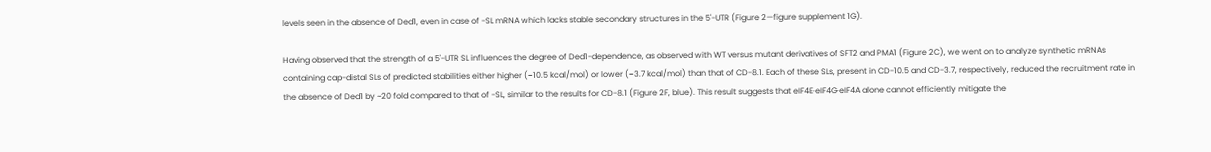levels seen in the absence of Ded1, even in case of -SL mRNA which lacks stable secondary structures in the 5'-UTR (Figure 2—figure supplement 1G).

Having observed that the strength of a 5'-UTR SL influences the degree of Ded1-dependence, as observed with WT versus mutant derivatives of SFT2 and PMA1 (Figure 2C), we went on to analyze synthetic mRNAs containing cap-distal SLs of predicted stabilities either higher (−10.5 kcal/mol) or lower (−3.7 kcal/mol) than that of CD-8.1. Each of these SLs, present in CD-10.5 and CD-3.7, respectively, reduced the recruitment rate in the absence of Ded1 by ~20 fold compared to that of -SL, similar to the results for CD-8.1 (Figure 2F, blue). This result suggests that eIF4E·eIF4G·eIF4A alone cannot efficiently mitigate the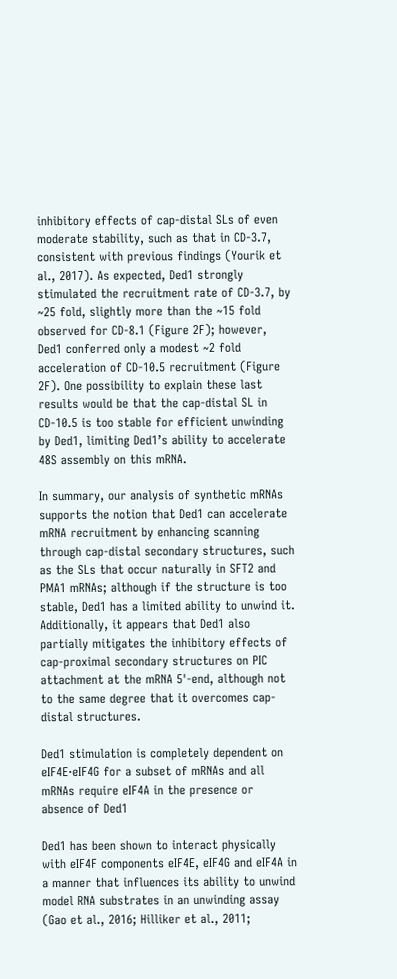inhibitory effects of cap-distal SLs of even moderate stability, such as that in CD-3.7, consistent with previous findings (Yourik et al., 2017). As expected, Ded1 strongly stimulated the recruitment rate of CD-3.7, by ~25 fold, slightly more than the ~15 fold observed for CD-8.1 (Figure 2F); however, Ded1 conferred only a modest ~2 fold acceleration of CD-10.5 recruitment (Figure 2F). One possibility to explain these last results would be that the cap-distal SL in CD-10.5 is too stable for efficient unwinding by Ded1, limiting Ded1’s ability to accelerate 48S assembly on this mRNA.

In summary, our analysis of synthetic mRNAs supports the notion that Ded1 can accelerate mRNA recruitment by enhancing scanning through cap-distal secondary structures, such as the SLs that occur naturally in SFT2 and PMA1 mRNAs; although if the structure is too stable, Ded1 has a limited ability to unwind it. Additionally, it appears that Ded1 also partially mitigates the inhibitory effects of cap-proximal secondary structures on PIC attachment at the mRNA 5'-end, although not to the same degree that it overcomes cap-distal structures.

Ded1 stimulation is completely dependent on eIF4E·eIF4G for a subset of mRNAs and all mRNAs require eIF4A in the presence or absence of Ded1

Ded1 has been shown to interact physically with eIF4F components eIF4E, eIF4G and eIF4A in a manner that influences its ability to unwind model RNA substrates in an unwinding assay (Gao et al., 2016; Hilliker et al., 2011;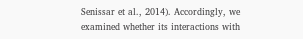Senissar et al., 2014). Accordingly, we examined whether its interactions with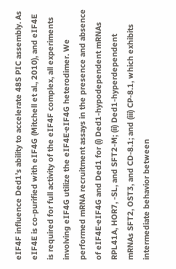eIF4F influence Ded1’s ability to accelerate 48S PIC assembly. As eIF4E is co-purified with eIF4G (Mitchell et al., 2010), and eIF4E is required for full activity of the eIF4F complex, all experiments involving eIF4G utilize the eIF4E·eIF4G heterodimer. We performed mRNA recruitment assays in the presence and absence of eIF4E·eIF4G and Ded1 for (i) Ded1-hypodependent mRNAs RPL41A, HOR7, -SL, and SFT2-M; (ii) Ded1-hyperdependent mRNAs SFT2, OST3, and CD-8.1; and (iii) CP-8.1, which exhibits intermediate behavior between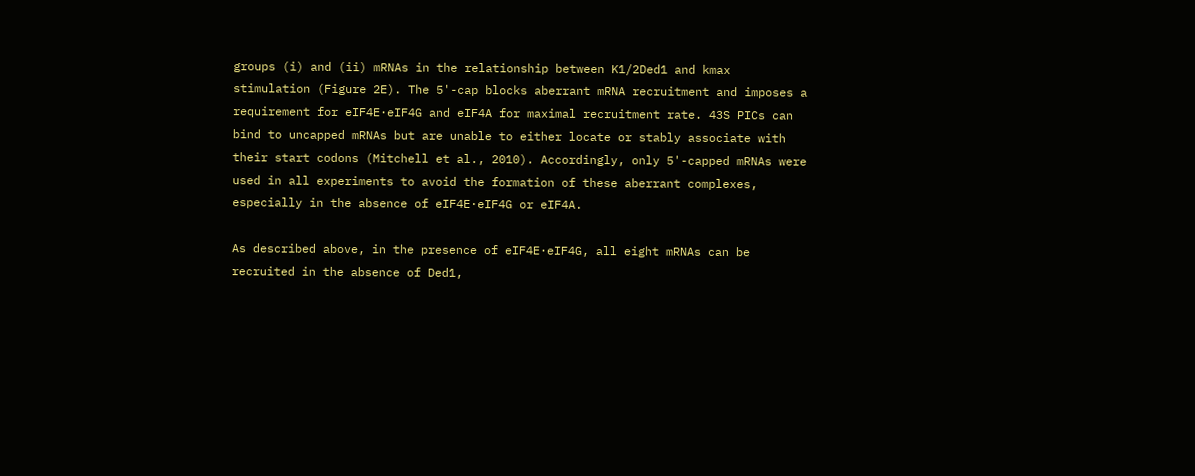groups (i) and (ii) mRNAs in the relationship between K1/2Ded1 and kmax stimulation (Figure 2E). The 5'-cap blocks aberrant mRNA recruitment and imposes a requirement for eIF4E·eIF4G and eIF4A for maximal recruitment rate. 43S PICs can bind to uncapped mRNAs but are unable to either locate or stably associate with their start codons (Mitchell et al., 2010). Accordingly, only 5'-capped mRNAs were used in all experiments to avoid the formation of these aberrant complexes, especially in the absence of eIF4E·eIF4G or eIF4A.

As described above, in the presence of eIF4E·eIF4G, all eight mRNAs can be recruited in the absence of Ded1,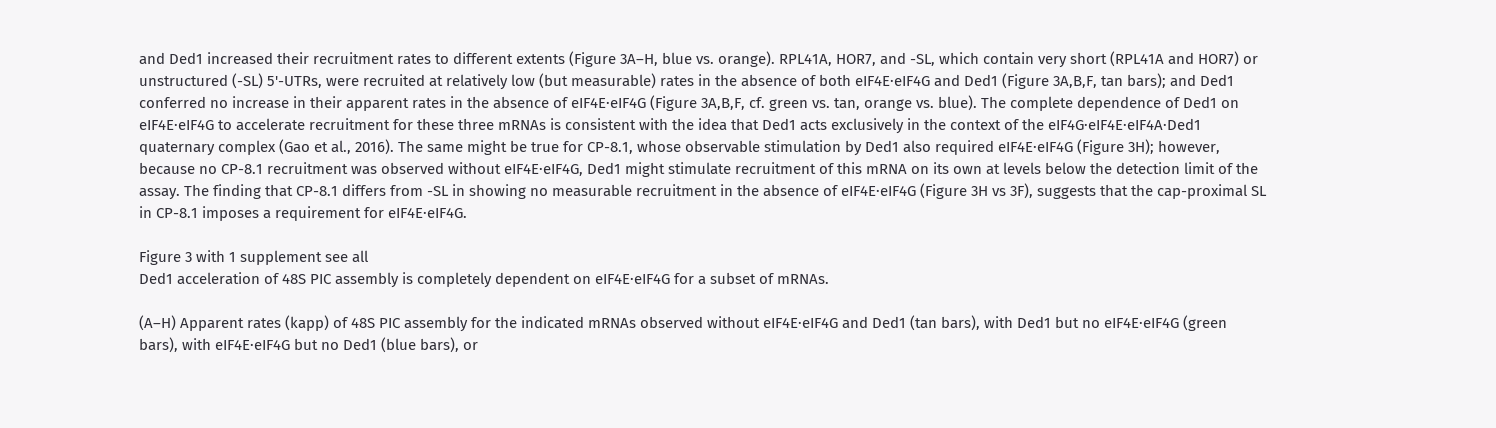and Ded1 increased their recruitment rates to different extents (Figure 3A–H, blue vs. orange). RPL41A, HOR7, and -SL, which contain very short (RPL41A and HOR7) or unstructured (-SL) 5'-UTRs, were recruited at relatively low (but measurable) rates in the absence of both eIF4E·eIF4G and Ded1 (Figure 3A,B,F, tan bars); and Ded1 conferred no increase in their apparent rates in the absence of eIF4E·eIF4G (Figure 3A,B,F, cf. green vs. tan, orange vs. blue). The complete dependence of Ded1 on eIF4E·eIF4G to accelerate recruitment for these three mRNAs is consistent with the idea that Ded1 acts exclusively in the context of the eIF4G·eIF4E·eIF4A·Ded1 quaternary complex (Gao et al., 2016). The same might be true for CP-8.1, whose observable stimulation by Ded1 also required eIF4E·eIF4G (Figure 3H); however, because no CP-8.1 recruitment was observed without eIF4E·eIF4G, Ded1 might stimulate recruitment of this mRNA on its own at levels below the detection limit of the assay. The finding that CP-8.1 differs from -SL in showing no measurable recruitment in the absence of eIF4E·eIF4G (Figure 3H vs 3F), suggests that the cap-proximal SL in CP-8.1 imposes a requirement for eIF4E·eIF4G.

Figure 3 with 1 supplement see all
Ded1 acceleration of 48S PIC assembly is completely dependent on eIF4E·eIF4G for a subset of mRNAs.

(A–H) Apparent rates (kapp) of 48S PIC assembly for the indicated mRNAs observed without eIF4E·eIF4G and Ded1 (tan bars), with Ded1 but no eIF4E·eIF4G (green bars), with eIF4E·eIF4G but no Ded1 (blue bars), or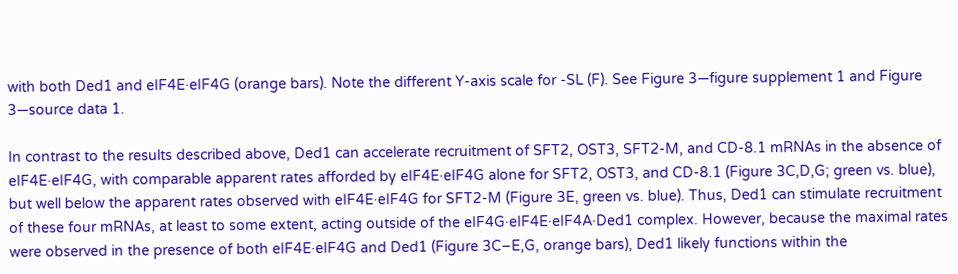with both Ded1 and eIF4E·eIF4G (orange bars). Note the different Y-axis scale for -SL (F). See Figure 3—figure supplement 1 and Figure 3—source data 1.

In contrast to the results described above, Ded1 can accelerate recruitment of SFT2, OST3, SFT2-M, and CD-8.1 mRNAs in the absence of eIF4E·eIF4G, with comparable apparent rates afforded by eIF4E·eIF4G alone for SFT2, OST3, and CD-8.1 (Figure 3C,D,G; green vs. blue), but well below the apparent rates observed with eIF4E·eIF4G for SFT2-M (Figure 3E, green vs. blue). Thus, Ded1 can stimulate recruitment of these four mRNAs, at least to some extent, acting outside of the eIF4G·eIF4E·eIF4A·Ded1 complex. However, because the maximal rates were observed in the presence of both eIF4E·eIF4G and Ded1 (Figure 3C–E,G, orange bars), Ded1 likely functions within the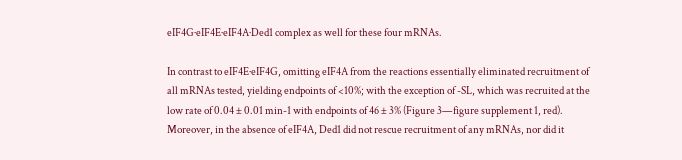eIF4G·eIF4E·eIF4A·Ded1 complex as well for these four mRNAs.

In contrast to eIF4E·eIF4G, omitting eIF4A from the reactions essentially eliminated recruitment of all mRNAs tested, yielding endpoints of <10%; with the exception of -SL, which was recruited at the low rate of 0.04 ± 0.01 min-1 with endpoints of 46 ± 3% (Figure 3—figure supplement 1, red). Moreover, in the absence of eIF4A, Ded1 did not rescue recruitment of any mRNAs, nor did it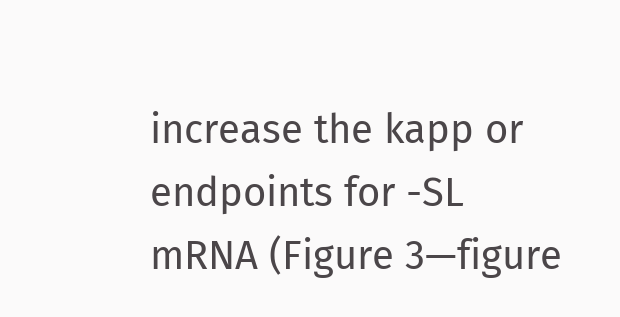increase the kapp or endpoints for -SL mRNA (Figure 3—figure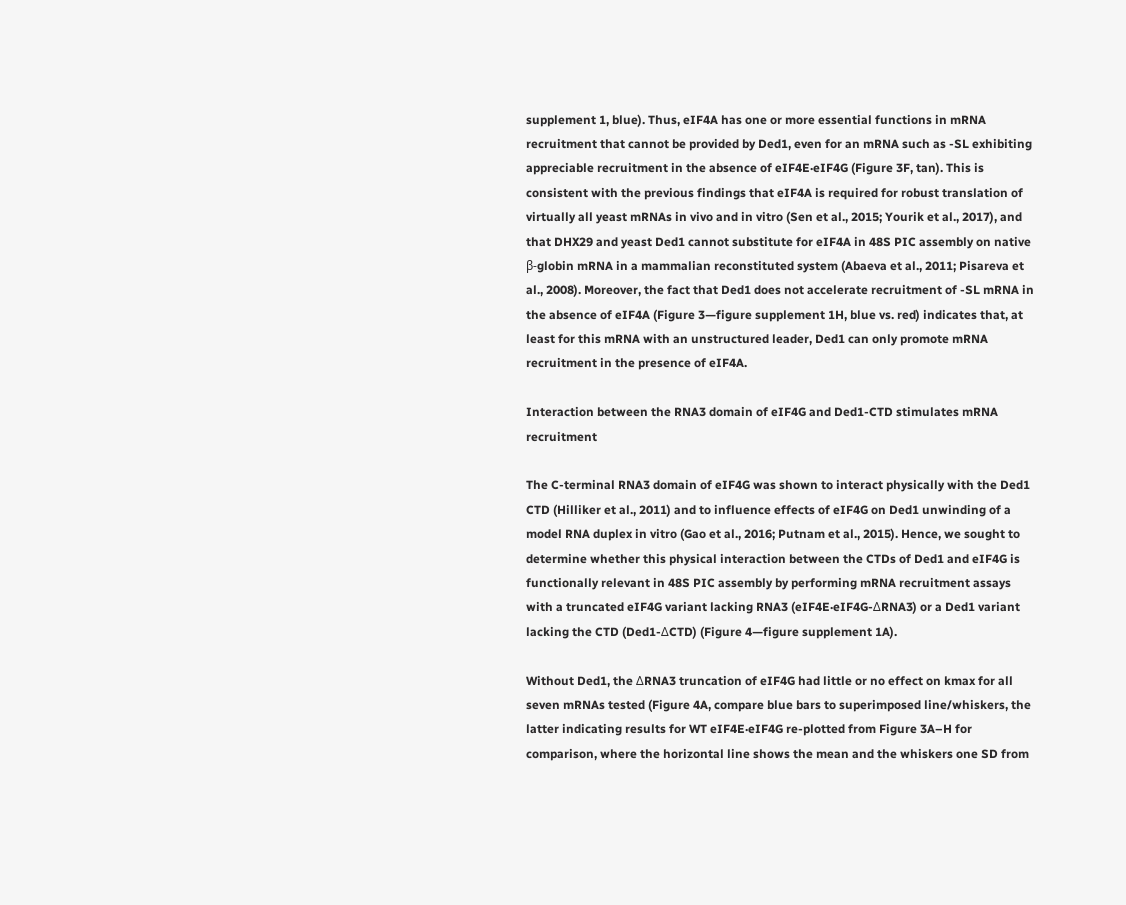supplement 1, blue). Thus, eIF4A has one or more essential functions in mRNA recruitment that cannot be provided by Ded1, even for an mRNA such as -SL exhibiting appreciable recruitment in the absence of eIF4E·eIF4G (Figure 3F, tan). This is consistent with the previous findings that eIF4A is required for robust translation of virtually all yeast mRNAs in vivo and in vitro (Sen et al., 2015; Yourik et al., 2017), and that DHX29 and yeast Ded1 cannot substitute for eIF4A in 48S PIC assembly on native β-globin mRNA in a mammalian reconstituted system (Abaeva et al., 2011; Pisareva et al., 2008). Moreover, the fact that Ded1 does not accelerate recruitment of -SL mRNA in the absence of eIF4A (Figure 3—figure supplement 1H, blue vs. red) indicates that, at least for this mRNA with an unstructured leader, Ded1 can only promote mRNA recruitment in the presence of eIF4A.

Interaction between the RNA3 domain of eIF4G and Ded1-CTD stimulates mRNA recruitment

The C-terminal RNA3 domain of eIF4G was shown to interact physically with the Ded1 CTD (Hilliker et al., 2011) and to influence effects of eIF4G on Ded1 unwinding of a model RNA duplex in vitro (Gao et al., 2016; Putnam et al., 2015). Hence, we sought to determine whether this physical interaction between the CTDs of Ded1 and eIF4G is functionally relevant in 48S PIC assembly by performing mRNA recruitment assays with a truncated eIF4G variant lacking RNA3 (eIF4E·eIF4G-ΔRNA3) or a Ded1 variant lacking the CTD (Ded1-ΔCTD) (Figure 4—figure supplement 1A).

Without Ded1, the ΔRNA3 truncation of eIF4G had little or no effect on kmax for all seven mRNAs tested (Figure 4A, compare blue bars to superimposed line/whiskers, the latter indicating results for WT eIF4E·eIF4G re-plotted from Figure 3A–H for comparison, where the horizontal line shows the mean and the whiskers one SD from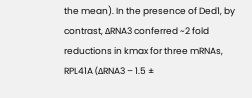the mean). In the presence of Ded1, by contrast, ΔRNA3 conferred ~2 fold reductions in kmax for three mRNAs, RPL41A (ΔRNA3 – 1.5 ±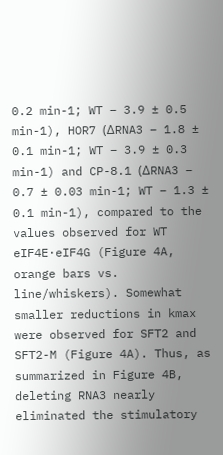0.2 min-1; WT – 3.9 ± 0.5 min-1), HOR7 (ΔRNA3 – 1.8 ± 0.1 min-1; WT – 3.9 ± 0.3 min-1) and CP-8.1 (ΔRNA3 – 0.7 ± 0.03 min-1; WT – 1.3 ± 0.1 min-1), compared to the values observed for WT eIF4E·eIF4G (Figure 4A, orange bars vs. line/whiskers). Somewhat smaller reductions in kmax were observed for SFT2 and SFT2-M (Figure 4A). Thus, as summarized in Figure 4B, deleting RNA3 nearly eliminated the stimulatory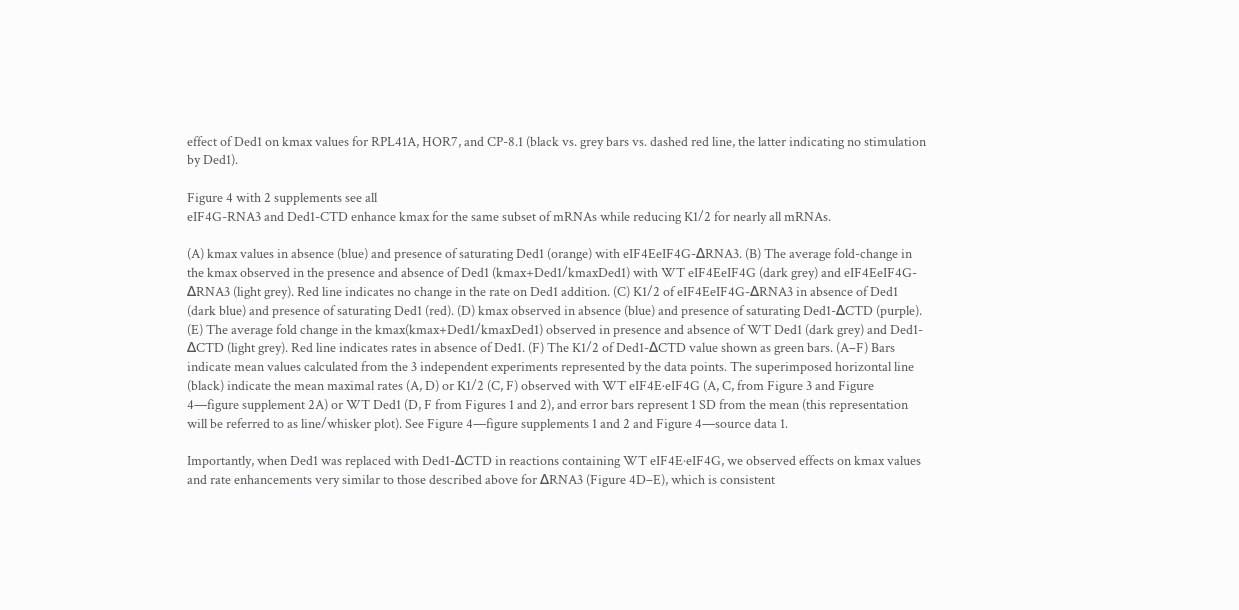effect of Ded1 on kmax values for RPL41A, HOR7, and CP-8.1 (black vs. grey bars vs. dashed red line, the latter indicating no stimulation by Ded1).

Figure 4 with 2 supplements see all
eIF4G-RNA3 and Ded1-CTD enhance kmax for the same subset of mRNAs while reducing K1/2 for nearly all mRNAs.

(A) kmax values in absence (blue) and presence of saturating Ded1 (orange) with eIF4EeIF4G-ΔRNA3. (B) The average fold-change in the kmax observed in the presence and absence of Ded1 (kmax+Ded1/kmaxDed1) with WT eIF4EeIF4G (dark grey) and eIF4EeIF4G-ΔRNA3 (light grey). Red line indicates no change in the rate on Ded1 addition. (C) K1/2 of eIF4EeIF4G-ΔRNA3 in absence of Ded1 (dark blue) and presence of saturating Ded1 (red). (D) kmax observed in absence (blue) and presence of saturating Ded1-ΔCTD (purple). (E) The average fold change in the kmax(kmax+Ded1/kmaxDed1) observed in presence and absence of WT Ded1 (dark grey) and Ded1-ΔCTD (light grey). Red line indicates rates in absence of Ded1. (F) The K1/2 of Ded1-ΔCTD value shown as green bars. (A–F) Bars indicate mean values calculated from the 3 independent experiments represented by the data points. The superimposed horizontal line (black) indicate the mean maximal rates (A, D) or K1/2 (C, F) observed with WT eIF4E·eIF4G (A, C, from Figure 3 and Figure 4—figure supplement 2A) or WT Ded1 (D, F from Figures 1 and 2), and error bars represent 1 SD from the mean (this representation will be referred to as line/whisker plot). See Figure 4—figure supplements 1 and 2 and Figure 4—source data 1.

Importantly, when Ded1 was replaced with Ded1-ΔCTD in reactions containing WT eIF4E·eIF4G, we observed effects on kmax values and rate enhancements very similar to those described above for ΔRNA3 (Figure 4D–E), which is consistent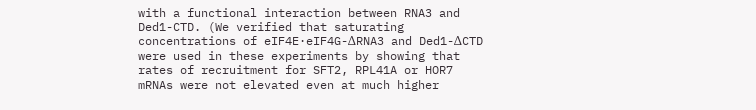with a functional interaction between RNA3 and Ded1-CTD. (We verified that saturating concentrations of eIF4E·eIF4G-ΔRNA3 and Ded1-ΔCTD were used in these experiments by showing that rates of recruitment for SFT2, RPL41A or HOR7 mRNAs were not elevated even at much higher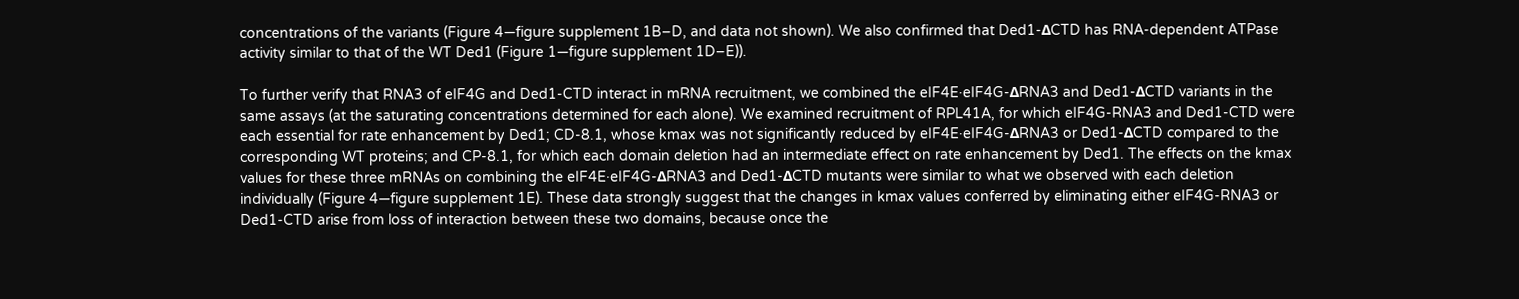concentrations of the variants (Figure 4—figure supplement 1B–D, and data not shown). We also confirmed that Ded1-ΔCTD has RNA-dependent ATPase activity similar to that of the WT Ded1 (Figure 1—figure supplement 1D–E)).

To further verify that RNA3 of eIF4G and Ded1-CTD interact in mRNA recruitment, we combined the eIF4E·eIF4G-ΔRNA3 and Ded1-ΔCTD variants in the same assays (at the saturating concentrations determined for each alone). We examined recruitment of RPL41A, for which eIF4G-RNA3 and Ded1-CTD were each essential for rate enhancement by Ded1; CD-8.1, whose kmax was not significantly reduced by eIF4E·eIF4G-ΔRNA3 or Ded1-ΔCTD compared to the corresponding WT proteins; and CP-8.1, for which each domain deletion had an intermediate effect on rate enhancement by Ded1. The effects on the kmax values for these three mRNAs on combining the eIF4E·eIF4G-ΔRNA3 and Ded1-ΔCTD mutants were similar to what we observed with each deletion individually (Figure 4—figure supplement 1E). These data strongly suggest that the changes in kmax values conferred by eliminating either eIF4G-RNA3 or Ded1-CTD arise from loss of interaction between these two domains, because once the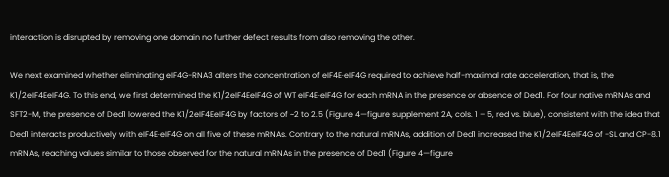interaction is disrupted by removing one domain no further defect results from also removing the other.

We next examined whether eliminating eIF4G-RNA3 alters the concentration of eIF4E·eIF4G required to achieve half-maximal rate acceleration, that is, the K1/2eIF4EeIF4G. To this end, we first determined the K1/2eIF4EeIF4G of WT eIF4E·eIF4G for each mRNA in the presence or absence of Ded1. For four native mRNAs and SFT2-M, the presence of Ded1 lowered the K1/2eIF4EeIF4G by factors of ~2 to 2.5 (Figure 4—figure supplement 2A, cols. 1 – 5, red vs. blue), consistent with the idea that Ded1 interacts productively with eIF4E·eIF4G on all five of these mRNAs. Contrary to the natural mRNAs, addition of Ded1 increased the K1/2eIF4EeIF4G of -SL and CP-8.1 mRNAs, reaching values similar to those observed for the natural mRNAs in the presence of Ded1 (Figure 4—figure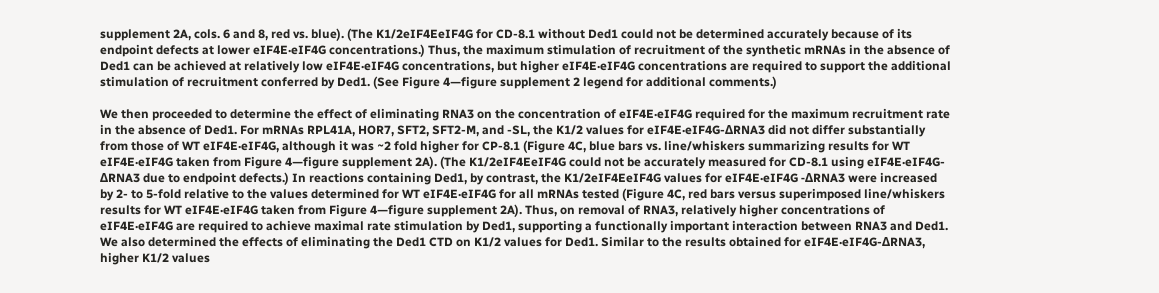supplement 2A, cols. 6 and 8, red vs. blue). (The K1/2eIF4EeIF4G for CD-8.1 without Ded1 could not be determined accurately because of its endpoint defects at lower eIF4E·eIF4G concentrations.) Thus, the maximum stimulation of recruitment of the synthetic mRNAs in the absence of Ded1 can be achieved at relatively low eIF4E·eIF4G concentrations, but higher eIF4E·eIF4G concentrations are required to support the additional stimulation of recruitment conferred by Ded1. (See Figure 4—figure supplement 2 legend for additional comments.)

We then proceeded to determine the effect of eliminating RNA3 on the concentration of eIF4E·eIF4G required for the maximum recruitment rate in the absence of Ded1. For mRNAs RPL41A, HOR7, SFT2, SFT2-M, and -SL, the K1/2 values for eIF4E·eIF4G-ΔRNA3 did not differ substantially from those of WT eIF4E·eIF4G, although it was ~2 fold higher for CP-8.1 (Figure 4C, blue bars vs. line/whiskers summarizing results for WT eIF4E·eIF4G taken from Figure 4—figure supplement 2A). (The K1/2eIF4EeIF4G could not be accurately measured for CD-8.1 using eIF4E·eIF4G-ΔRNA3 due to endpoint defects.) In reactions containing Ded1, by contrast, the K1/2eIF4EeIF4G values for eIF4E·eIF4G -ΔRNA3 were increased by 2- to 5-fold relative to the values determined for WT eIF4E·eIF4G for all mRNAs tested (Figure 4C, red bars versus superimposed line/whiskers results for WT eIF4E·eIF4G taken from Figure 4—figure supplement 2A). Thus, on removal of RNA3, relatively higher concentrations of eIF4E·eIF4G are required to achieve maximal rate stimulation by Ded1, supporting a functionally important interaction between RNA3 and Ded1. We also determined the effects of eliminating the Ded1 CTD on K1/2 values for Ded1. Similar to the results obtained for eIF4E·eIF4G-ΔRNA3, higher K1/2 values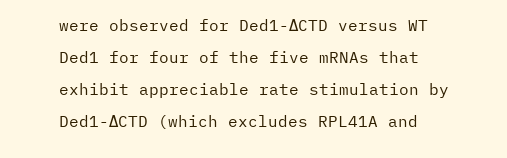were observed for Ded1-ΔCTD versus WT Ded1 for four of the five mRNAs that exhibit appreciable rate stimulation by Ded1-ΔCTD (which excludes RPL41A and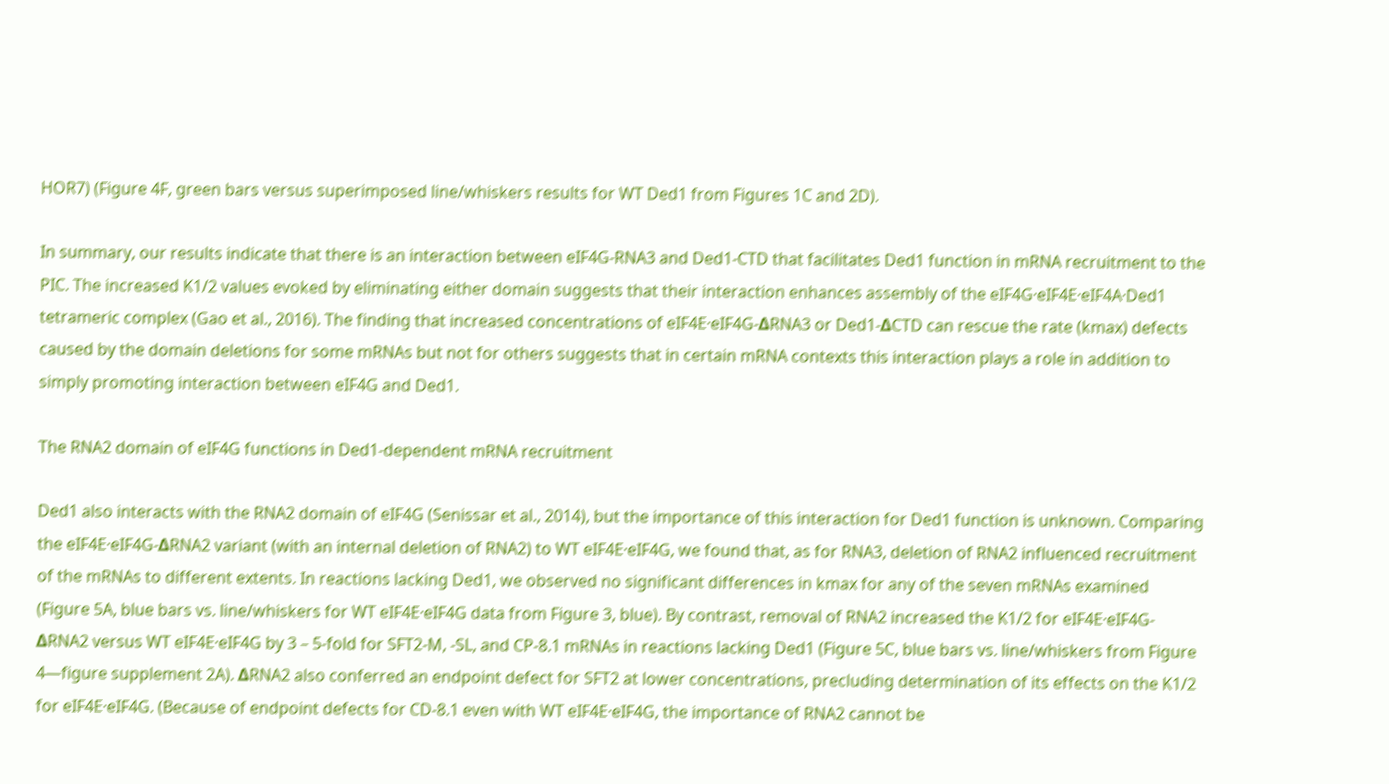HOR7) (Figure 4F, green bars versus superimposed line/whiskers results for WT Ded1 from Figures 1C and 2D).

In summary, our results indicate that there is an interaction between eIF4G-RNA3 and Ded1-CTD that facilitates Ded1 function in mRNA recruitment to the PIC. The increased K1/2 values evoked by eliminating either domain suggests that their interaction enhances assembly of the eIF4G·eIF4E·eIF4A·Ded1 tetrameric complex (Gao et al., 2016). The finding that increased concentrations of eIF4E·eIF4G-ΔRNA3 or Ded1-ΔCTD can rescue the rate (kmax) defects caused by the domain deletions for some mRNAs but not for others suggests that in certain mRNA contexts this interaction plays a role in addition to simply promoting interaction between eIF4G and Ded1.

The RNA2 domain of eIF4G functions in Ded1-dependent mRNA recruitment

Ded1 also interacts with the RNA2 domain of eIF4G (Senissar et al., 2014), but the importance of this interaction for Ded1 function is unknown. Comparing the eIF4E·eIF4G-ΔRNA2 variant (with an internal deletion of RNA2) to WT eIF4E·eIF4G, we found that, as for RNA3, deletion of RNA2 influenced recruitment of the mRNAs to different extents. In reactions lacking Ded1, we observed no significant differences in kmax for any of the seven mRNAs examined (Figure 5A, blue bars vs. line/whiskers for WT eIF4E·eIF4G data from Figure 3, blue). By contrast, removal of RNA2 increased the K1/2 for eIF4E·eIF4G-ΔRNA2 versus WT eIF4E·eIF4G by 3 – 5-fold for SFT2-M, -SL, and CP-8.1 mRNAs in reactions lacking Ded1 (Figure 5C, blue bars vs. line/whiskers from Figure 4—figure supplement 2A). ΔRNA2 also conferred an endpoint defect for SFT2 at lower concentrations, precluding determination of its effects on the K1/2 for eIF4E·eIF4G. (Because of endpoint defects for CD-8.1 even with WT eIF4E·eIF4G, the importance of RNA2 cannot be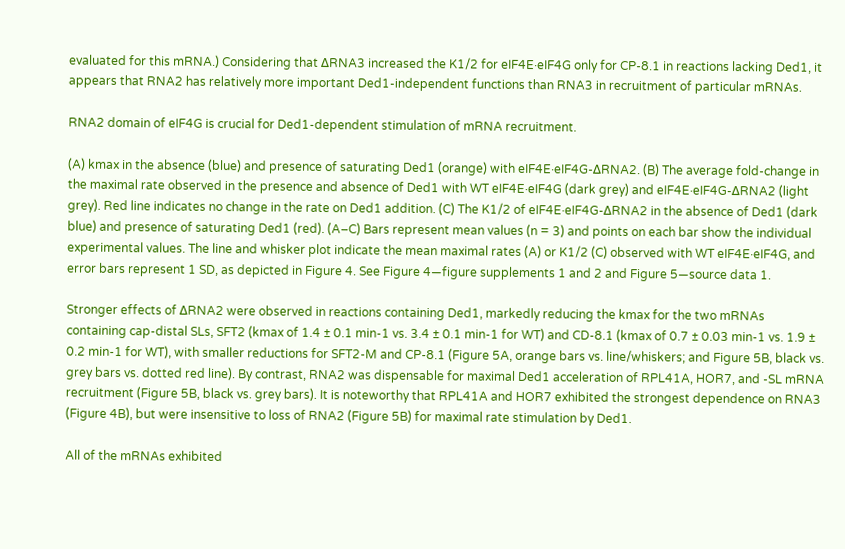evaluated for this mRNA.) Considering that ΔRNA3 increased the K1/2 for eIF4E·eIF4G only for CP-8.1 in reactions lacking Ded1, it appears that RNA2 has relatively more important Ded1-independent functions than RNA3 in recruitment of particular mRNAs.

RNA2 domain of eIF4G is crucial for Ded1-dependent stimulation of mRNA recruitment.

(A) kmax in the absence (blue) and presence of saturating Ded1 (orange) with eIF4E·eIF4G-ΔRNA2. (B) The average fold-change in the maximal rate observed in the presence and absence of Ded1 with WT eIF4E·eIF4G (dark grey) and eIF4E·eIF4G-ΔRNA2 (light grey). Red line indicates no change in the rate on Ded1 addition. (C) The K1/2 of eIF4E·eIF4G-ΔRNA2 in the absence of Ded1 (dark blue) and presence of saturating Ded1 (red). (A–C) Bars represent mean values (n = 3) and points on each bar show the individual experimental values. The line and whisker plot indicate the mean maximal rates (A) or K1/2 (C) observed with WT eIF4E·eIF4G, and error bars represent 1 SD, as depicted in Figure 4. See Figure 4—figure supplements 1 and 2 and Figure 5—source data 1.

Stronger effects of ΔRNA2 were observed in reactions containing Ded1, markedly reducing the kmax for the two mRNAs containing cap-distal SLs, SFT2 (kmax of 1.4 ± 0.1 min-1 vs. 3.4 ± 0.1 min-1 for WT) and CD-8.1 (kmax of 0.7 ± 0.03 min-1 vs. 1.9 ± 0.2 min-1 for WT), with smaller reductions for SFT2-M and CP-8.1 (Figure 5A, orange bars vs. line/whiskers; and Figure 5B, black vs. grey bars vs. dotted red line). By contrast, RNA2 was dispensable for maximal Ded1 acceleration of RPL41A, HOR7, and -SL mRNA recruitment (Figure 5B, black vs. grey bars). It is noteworthy that RPL41A and HOR7 exhibited the strongest dependence on RNA3 (Figure 4B), but were insensitive to loss of RNA2 (Figure 5B) for maximal rate stimulation by Ded1.

All of the mRNAs exhibited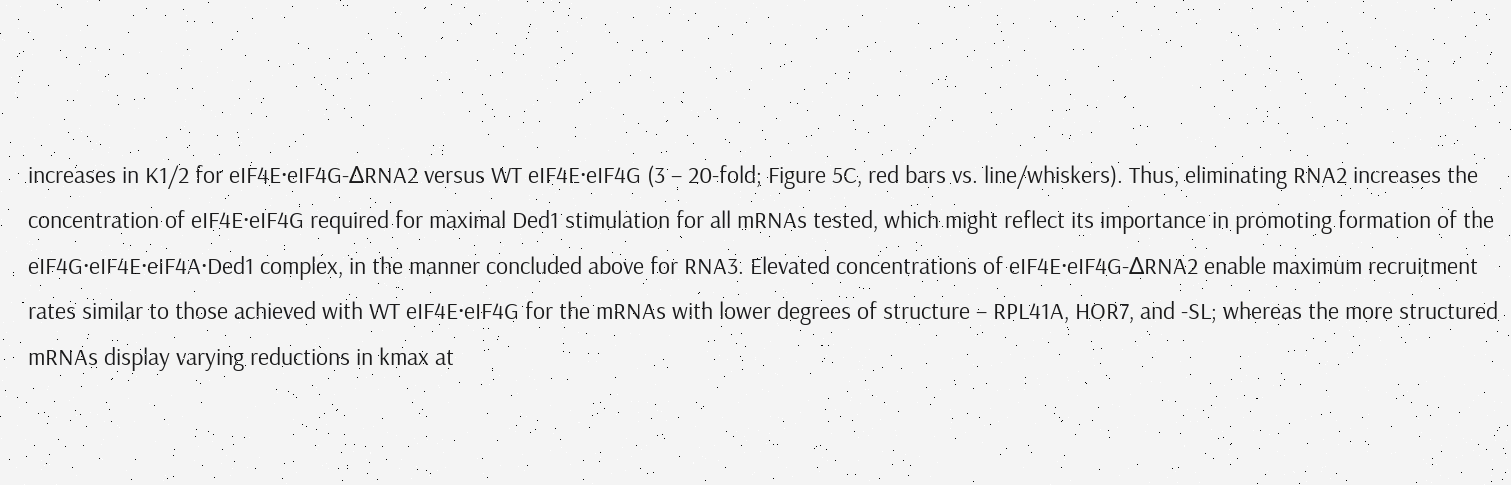increases in K1/2 for eIF4E·eIF4G-ΔRNA2 versus WT eIF4E·eIF4G (3 – 20-fold; Figure 5C, red bars vs. line/whiskers). Thus, eliminating RNA2 increases the concentration of eIF4E·eIF4G required for maximal Ded1 stimulation for all mRNAs tested, which might reflect its importance in promoting formation of the eIF4G·eIF4E·eIF4A·Ded1 complex, in the manner concluded above for RNA3. Elevated concentrations of eIF4E·eIF4G-ΔRNA2 enable maximum recruitment rates similar to those achieved with WT eIF4E·eIF4G for the mRNAs with lower degrees of structure – RPL41A, HOR7, and -SL; whereas the more structured mRNAs display varying reductions in kmax at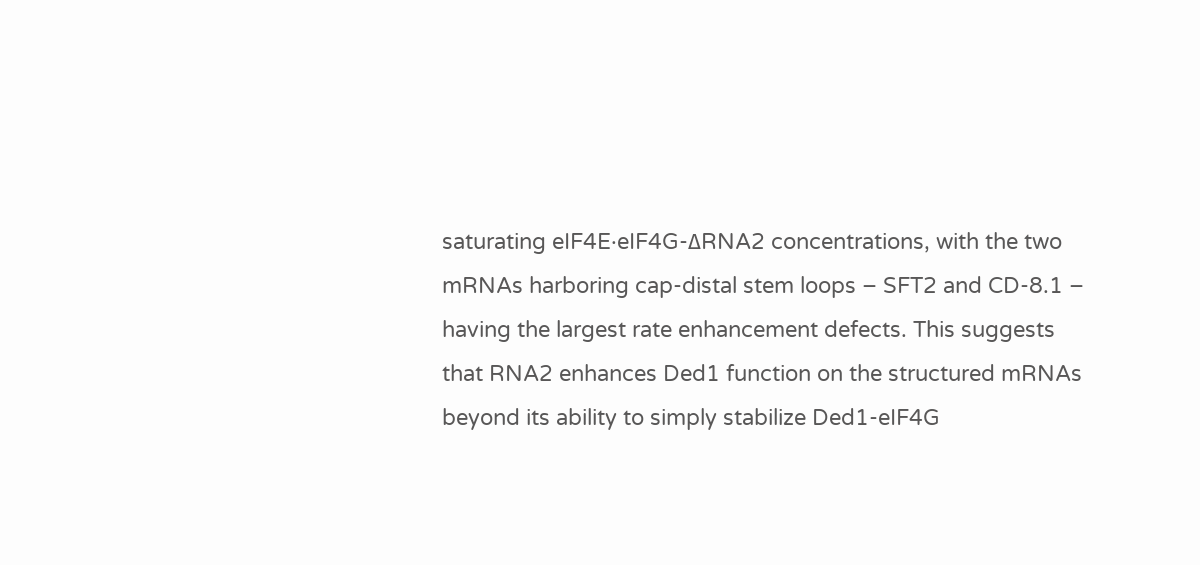saturating eIF4E·eIF4G-ΔRNA2 concentrations, with the two mRNAs harboring cap-distal stem loops – SFT2 and CD-8.1 – having the largest rate enhancement defects. This suggests that RNA2 enhances Ded1 function on the structured mRNAs beyond its ability to simply stabilize Ded1-eIF4G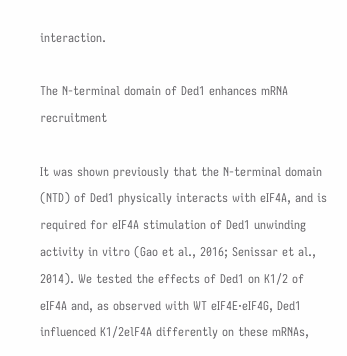interaction.

The N-terminal domain of Ded1 enhances mRNA recruitment

It was shown previously that the N-terminal domain (NTD) of Ded1 physically interacts with eIF4A, and is required for eIF4A stimulation of Ded1 unwinding activity in vitro (Gao et al., 2016; Senissar et al., 2014). We tested the effects of Ded1 on K1/2 of eIF4A and, as observed with WT eIF4E·eIF4G, Ded1 influenced K1/2elF4A differently on these mRNAs,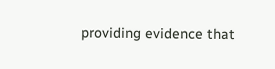providing evidence that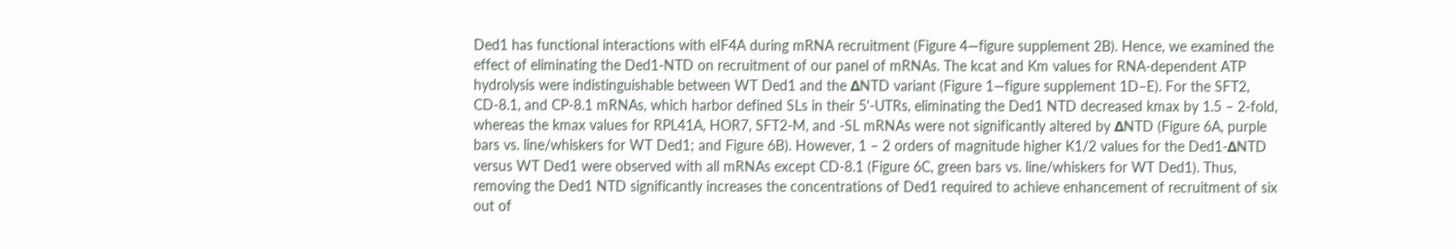Ded1 has functional interactions with eIF4A during mRNA recruitment (Figure 4—figure supplement 2B). Hence, we examined the effect of eliminating the Ded1-NTD on recruitment of our panel of mRNAs. The kcat and Km values for RNA-dependent ATP hydrolysis were indistinguishable between WT Ded1 and the ΔNTD variant (Figure 1—figure supplement 1D–E). For the SFT2, CD-8.1, and CP-8.1 mRNAs, which harbor defined SLs in their 5'-UTRs, eliminating the Ded1 NTD decreased kmax by 1.5 – 2-fold, whereas the kmax values for RPL41A, HOR7, SFT2-M, and -SL mRNAs were not significantly altered by ΔNTD (Figure 6A, purple bars vs. line/whiskers for WT Ded1; and Figure 6B). However, 1 – 2 orders of magnitude higher K1/2 values for the Ded1-ΔNTD versus WT Ded1 were observed with all mRNAs except CD-8.1 (Figure 6C, green bars vs. line/whiskers for WT Ded1). Thus, removing the Ded1 NTD significantly increases the concentrations of Ded1 required to achieve enhancement of recruitment of six out of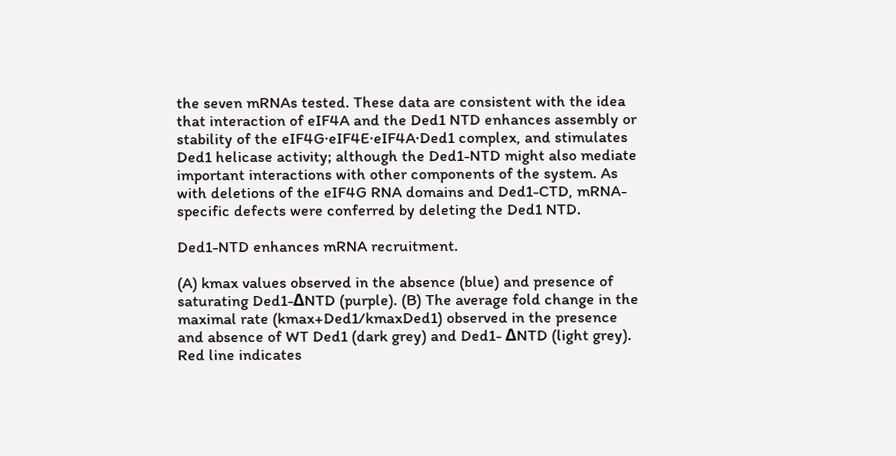the seven mRNAs tested. These data are consistent with the idea that interaction of eIF4A and the Ded1 NTD enhances assembly or stability of the eIF4G·eIF4E·eIF4A·Ded1 complex, and stimulates Ded1 helicase activity; although the Ded1-NTD might also mediate important interactions with other components of the system. As with deletions of the eIF4G RNA domains and Ded1-CTD, mRNA-specific defects were conferred by deleting the Ded1 NTD.

Ded1-NTD enhances mRNA recruitment.

(A) kmax values observed in the absence (blue) and presence of saturating Ded1-ΔNTD (purple). (B) The average fold change in the maximal rate (kmax+Ded1/kmaxDed1) observed in the presence and absence of WT Ded1 (dark grey) and Ded1- ΔNTD (light grey). Red line indicates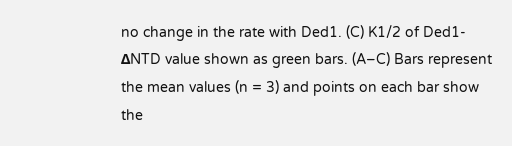no change in the rate with Ded1. (C) K1/2 of Ded1-ΔNTD value shown as green bars. (A–C) Bars represent the mean values (n = 3) and points on each bar show the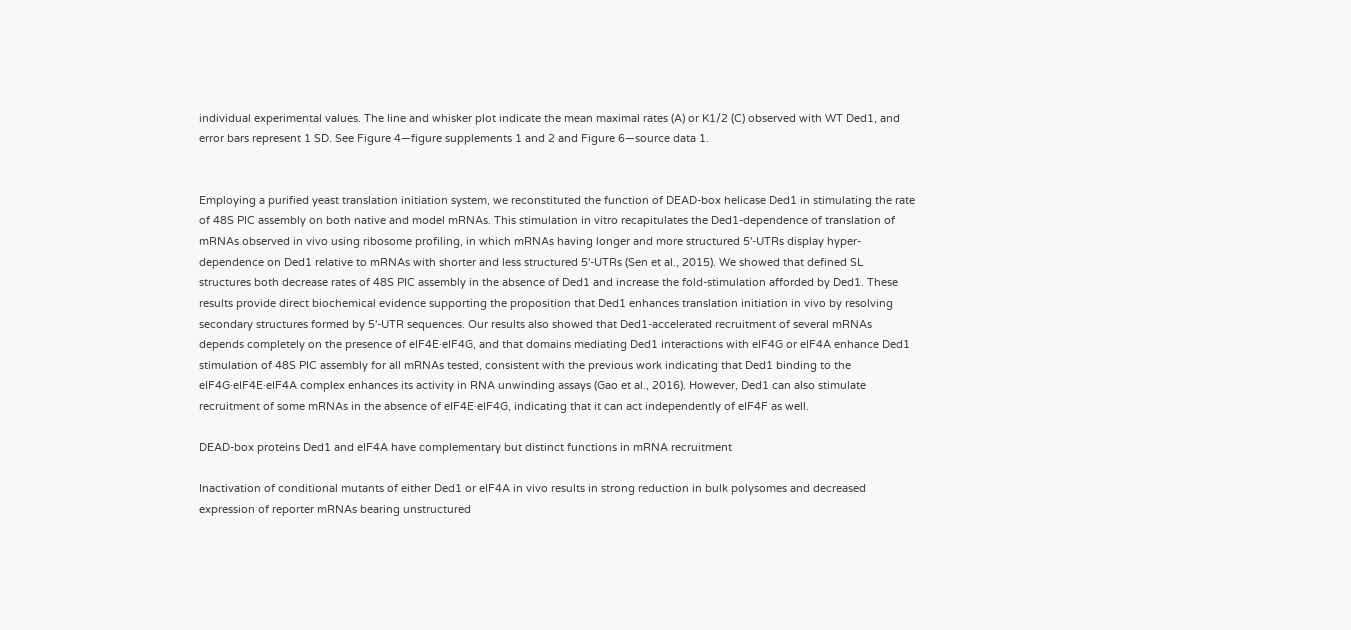individual experimental values. The line and whisker plot indicate the mean maximal rates (A) or K1/2 (C) observed with WT Ded1, and error bars represent 1 SD. See Figure 4—figure supplements 1 and 2 and Figure 6—source data 1.


Employing a purified yeast translation initiation system, we reconstituted the function of DEAD-box helicase Ded1 in stimulating the rate of 48S PIC assembly on both native and model mRNAs. This stimulation in vitro recapitulates the Ded1-dependence of translation of mRNAs observed in vivo using ribosome profiling, in which mRNAs having longer and more structured 5'-UTRs display hyper-dependence on Ded1 relative to mRNAs with shorter and less structured 5'-UTRs (Sen et al., 2015). We showed that defined SL structures both decrease rates of 48S PIC assembly in the absence of Ded1 and increase the fold-stimulation afforded by Ded1. These results provide direct biochemical evidence supporting the proposition that Ded1 enhances translation initiation in vivo by resolving secondary structures formed by 5'-UTR sequences. Our results also showed that Ded1-accelerated recruitment of several mRNAs depends completely on the presence of eIF4E·eIF4G, and that domains mediating Ded1 interactions with eIF4G or eIF4A enhance Ded1 stimulation of 48S PIC assembly for all mRNAs tested, consistent with the previous work indicating that Ded1 binding to the eIF4G·eIF4E·eIF4A complex enhances its activity in RNA unwinding assays (Gao et al., 2016). However, Ded1 can also stimulate recruitment of some mRNAs in the absence of eIF4E·eIF4G, indicating that it can act independently of eIF4F as well.

DEAD-box proteins Ded1 and eIF4A have complementary but distinct functions in mRNA recruitment

Inactivation of conditional mutants of either Ded1 or eIF4A in vivo results in strong reduction in bulk polysomes and decreased expression of reporter mRNAs bearing unstructured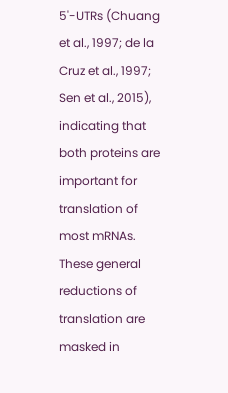5'-UTRs (Chuang et al., 1997; de la Cruz et al., 1997; Sen et al., 2015), indicating that both proteins are important for translation of most mRNAs. These general reductions of translation are masked in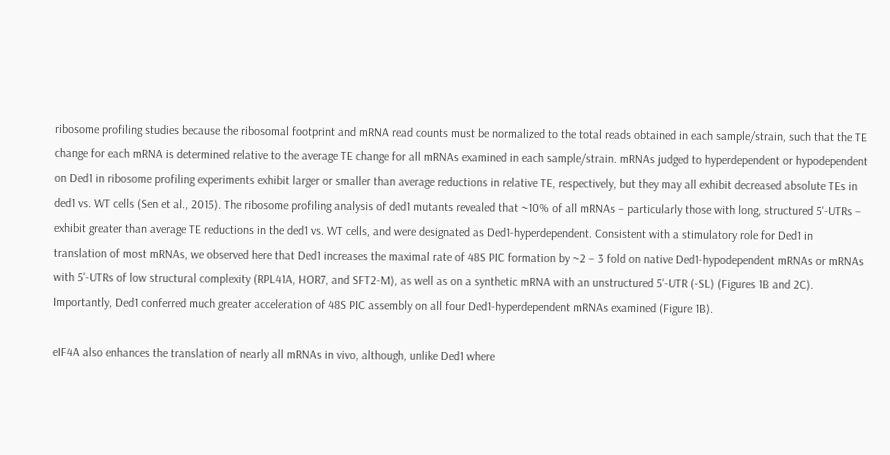ribosome profiling studies because the ribosomal footprint and mRNA read counts must be normalized to the total reads obtained in each sample/strain, such that the TE change for each mRNA is determined relative to the average TE change for all mRNAs examined in each sample/strain. mRNAs judged to hyperdependent or hypodependent on Ded1 in ribosome profiling experiments exhibit larger or smaller than average reductions in relative TE, respectively, but they may all exhibit decreased absolute TEs in ded1 vs. WT cells (Sen et al., 2015). The ribosome profiling analysis of ded1 mutants revealed that ~10% of all mRNAs – particularly those with long, structured 5'-UTRs – exhibit greater than average TE reductions in the ded1 vs. WT cells, and were designated as Ded1-hyperdependent. Consistent with a stimulatory role for Ded1 in translation of most mRNAs, we observed here that Ded1 increases the maximal rate of 48S PIC formation by ~2 – 3 fold on native Ded1-hypodependent mRNAs or mRNAs with 5'-UTRs of low structural complexity (RPL41A, HOR7, and SFT2-M), as well as on a synthetic mRNA with an unstructured 5'-UTR (-SL) (Figures 1B and 2C). Importantly, Ded1 conferred much greater acceleration of 48S PIC assembly on all four Ded1-hyperdependent mRNAs examined (Figure 1B).

eIF4A also enhances the translation of nearly all mRNAs in vivo, although, unlike Ded1 where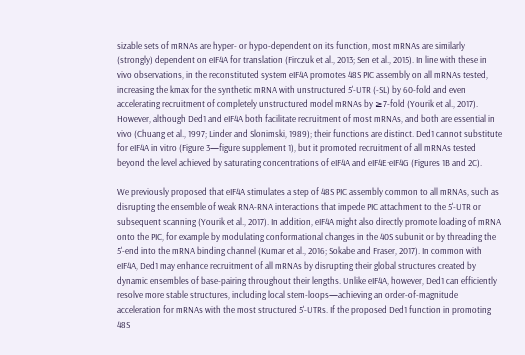sizable sets of mRNAs are hyper- or hypo-dependent on its function, most mRNAs are similarly (strongly) dependent on eIF4A for translation (Firczuk et al., 2013; Sen et al., 2015). In line with these in vivo observations, in the reconstituted system eIF4A promotes 48S PIC assembly on all mRNAs tested, increasing the kmax for the synthetic mRNA with unstructured 5'-UTR (-SL) by 60-fold and even accelerating recruitment of completely unstructured model mRNAs by ≥7-fold (Yourik et al., 2017). However, although Ded1 and eIF4A both facilitate recruitment of most mRNAs, and both are essential in vivo (Chuang et al., 1997; Linder and Slonimski, 1989); their functions are distinct. Ded1 cannot substitute for eIF4A in vitro (Figure 3—figure supplement 1), but it promoted recruitment of all mRNAs tested beyond the level achieved by saturating concentrations of eIF4A and eIF4E·eIF4G (Figures 1B and 2C).

We previously proposed that eIF4A stimulates a step of 48S PIC assembly common to all mRNAs, such as disrupting the ensemble of weak RNA-RNA interactions that impede PIC attachment to the 5'-UTR or subsequent scanning (Yourik et al., 2017). In addition, eIF4A might also directly promote loading of mRNA onto the PIC, for example by modulating conformational changes in the 40S subunit or by threading the 5'-end into the mRNA binding channel (Kumar et al., 2016; Sokabe and Fraser, 2017). In common with eIF4A, Ded1 may enhance recruitment of all mRNAs by disrupting their global structures created by dynamic ensembles of base-pairing throughout their lengths. Unlike eIF4A, however, Ded1 can efficiently resolve more stable structures, including local stem-loops—achieving an order-of-magnitude acceleration for mRNAs with the most structured 5'-UTRs. If the proposed Ded1 function in promoting 48S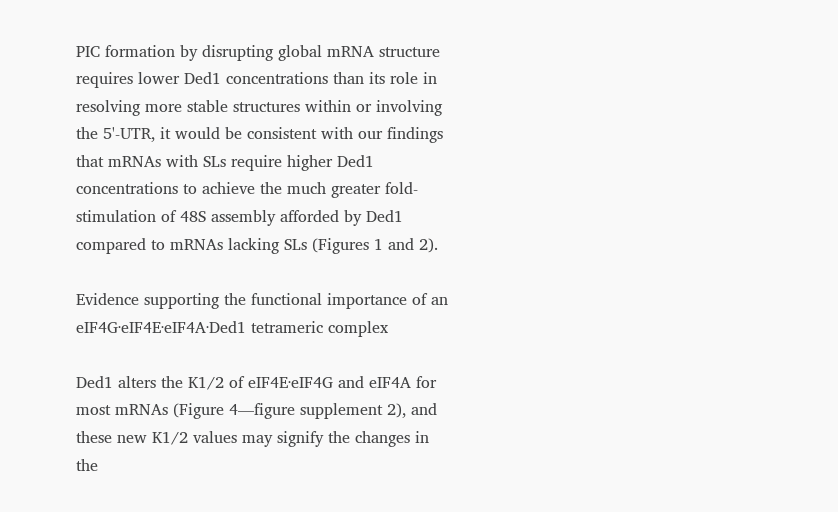PIC formation by disrupting global mRNA structure requires lower Ded1 concentrations than its role in resolving more stable structures within or involving the 5'-UTR, it would be consistent with our findings that mRNAs with SLs require higher Ded1 concentrations to achieve the much greater fold-stimulation of 48S assembly afforded by Ded1 compared to mRNAs lacking SLs (Figures 1 and 2).

Evidence supporting the functional importance of an eIF4G·eIF4E·eIF4A·Ded1 tetrameric complex

Ded1 alters the K1/2 of eIF4E·eIF4G and eIF4A for most mRNAs (Figure 4—figure supplement 2), and these new K1/2 values may signify the changes in the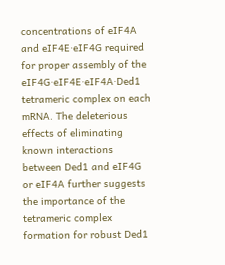concentrations of eIF4A and eIF4E·eIF4G required for proper assembly of the eIF4G·eIF4E·eIF4A·Ded1 tetrameric complex on each mRNA. The deleterious effects of eliminating known interactions between Ded1 and eIF4G or eIF4A further suggests the importance of the tetrameric complex formation for robust Ded1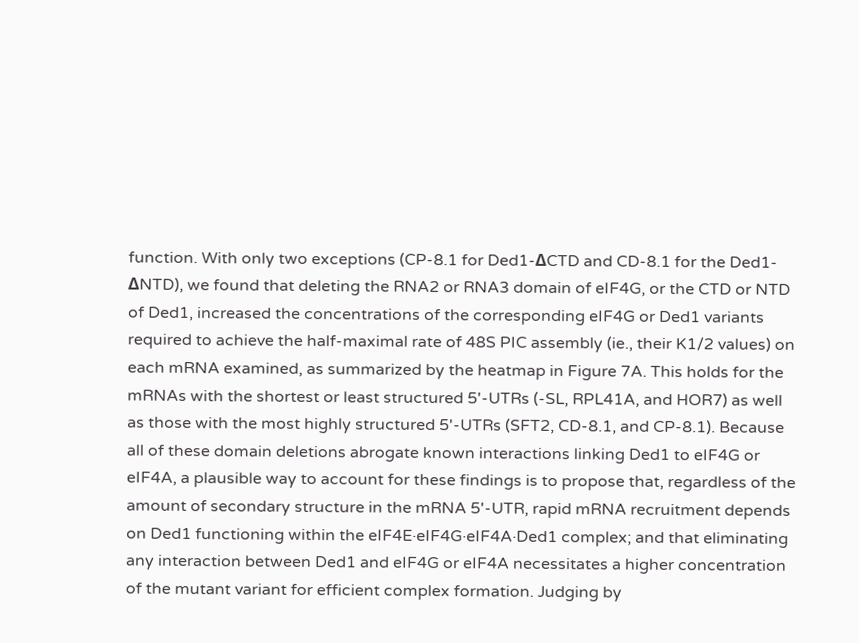function. With only two exceptions (CP-8.1 for Ded1-ΔCTD and CD-8.1 for the Ded1-ΔNTD), we found that deleting the RNA2 or RNA3 domain of eIF4G, or the CTD or NTD of Ded1, increased the concentrations of the corresponding eIF4G or Ded1 variants required to achieve the half-maximal rate of 48S PIC assembly (ie., their K1/2 values) on each mRNA examined, as summarized by the heatmap in Figure 7A. This holds for the mRNAs with the shortest or least structured 5'-UTRs (-SL, RPL41A, and HOR7) as well as those with the most highly structured 5'-UTRs (SFT2, CD-8.1, and CP-8.1). Because all of these domain deletions abrogate known interactions linking Ded1 to eIF4G or eIF4A, a plausible way to account for these findings is to propose that, regardless of the amount of secondary structure in the mRNA 5'-UTR, rapid mRNA recruitment depends on Ded1 functioning within the eIF4E·eIF4G·eIF4A·Ded1 complex; and that eliminating any interaction between Ded1 and eIF4G or eIF4A necessitates a higher concentration of the mutant variant for efficient complex formation. Judging by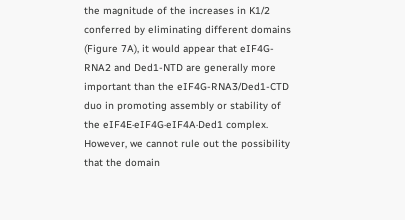the magnitude of the increases in K1/2 conferred by eliminating different domains (Figure 7A), it would appear that eIF4G-RNA2 and Ded1-NTD are generally more important than the eIF4G-RNA3/Ded1-CTD duo in promoting assembly or stability of the eIF4E·eIF4G·eIF4A·Ded1 complex. However, we cannot rule out the possibility that the domain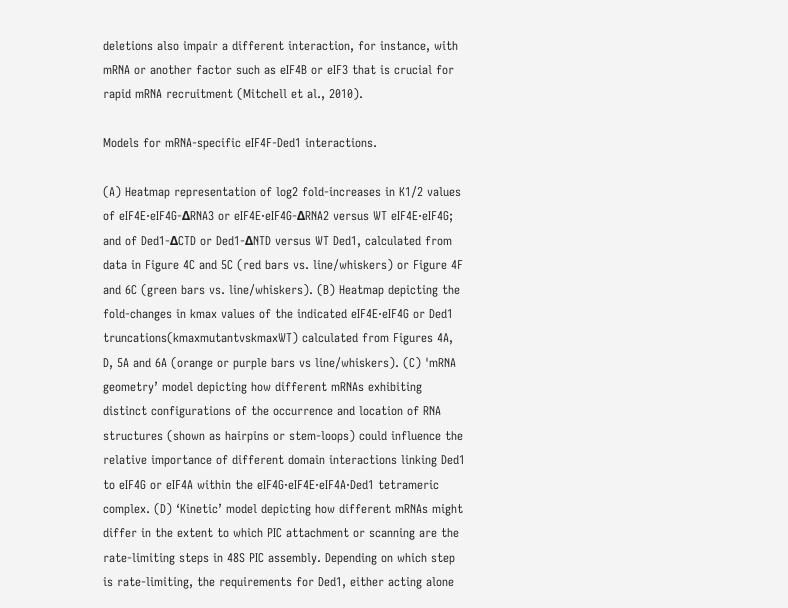deletions also impair a different interaction, for instance, with mRNA or another factor such as eIF4B or eIF3 that is crucial for rapid mRNA recruitment (Mitchell et al., 2010).

Models for mRNA-specific eIF4F-Ded1 interactions.

(A) Heatmap representation of log2 fold-increases in K1/2 values of eIF4E·eIF4G-ΔRNA3 or eIF4E·eIF4G-ΔRNA2 versus WT eIF4E·eIF4G; and of Ded1-ΔCTD or Ded1-ΔNTD versus WT Ded1, calculated from data in Figure 4C and 5C (red bars vs. line/whiskers) or Figure 4F and 6C (green bars vs. line/whiskers). (B) Heatmap depicting the fold-changes in kmax values of the indicated eIF4E·eIF4G or Ded1 truncations(kmaxmutantvskmaxWT) calculated from Figures 4A, D, 5A and 6A (orange or purple bars vs line/whiskers). (C) 'mRNA geometry’ model depicting how different mRNAs exhibiting distinct configurations of the occurrence and location of RNA structures (shown as hairpins or stem-loops) could influence the relative importance of different domain interactions linking Ded1 to eIF4G or eIF4A within the eIF4G·eIF4E·eIF4A·Ded1 tetrameric complex. (D) ‘Kinetic’ model depicting how different mRNAs might differ in the extent to which PIC attachment or scanning are the rate-limiting steps in 48S PIC assembly. Depending on which step is rate-limiting, the requirements for Ded1, either acting alone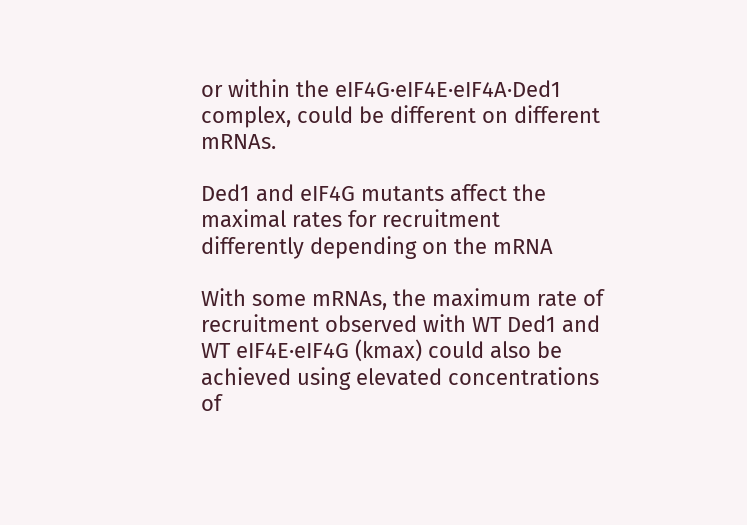or within the eIF4G·eIF4E·eIF4A·Ded1 complex, could be different on different mRNAs.

Ded1 and eIF4G mutants affect the maximal rates for recruitment differently depending on the mRNA

With some mRNAs, the maximum rate of recruitment observed with WT Ded1 and WT eIF4E·eIF4G (kmax) could also be achieved using elevated concentrations of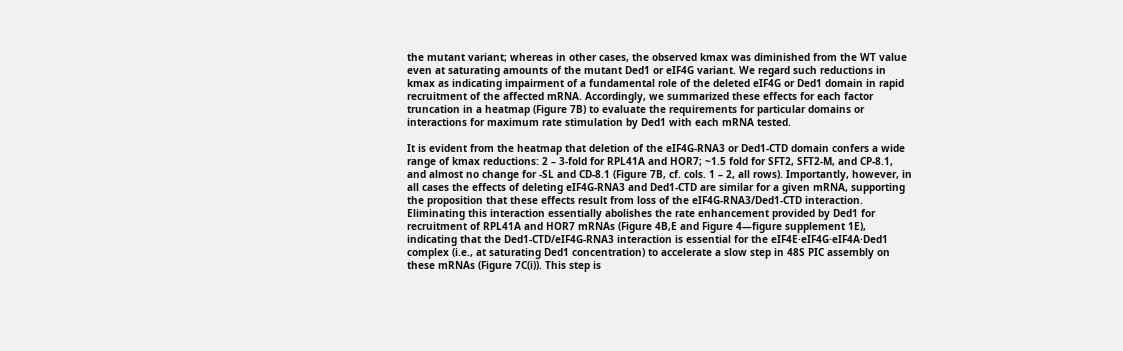the mutant variant; whereas in other cases, the observed kmax was diminished from the WT value even at saturating amounts of the mutant Ded1 or eIF4G variant. We regard such reductions in kmax as indicating impairment of a fundamental role of the deleted eIF4G or Ded1 domain in rapid recruitment of the affected mRNA. Accordingly, we summarized these effects for each factor truncation in a heatmap (Figure 7B) to evaluate the requirements for particular domains or interactions for maximum rate stimulation by Ded1 with each mRNA tested.

It is evident from the heatmap that deletion of the eIF4G-RNA3 or Ded1-CTD domain confers a wide range of kmax reductions: 2 – 3-fold for RPL41A and HOR7; ~1.5 fold for SFT2, SFT2-M, and CP-8.1, and almost no change for -SL and CD-8.1 (Figure 7B, cf. cols. 1 – 2, all rows). Importantly, however, in all cases the effects of deleting eIF4G-RNA3 and Ded1-CTD are similar for a given mRNA, supporting the proposition that these effects result from loss of the eIF4G-RNA3/Ded1-CTD interaction. Eliminating this interaction essentially abolishes the rate enhancement provided by Ded1 for recruitment of RPL41A and HOR7 mRNAs (Figure 4B,E and Figure 4—figure supplement 1E), indicating that the Ded1-CTD/eIF4G-RNA3 interaction is essential for the eIF4E·eIF4G·eIF4A·Ded1 complex (i.e., at saturating Ded1 concentration) to accelerate a slow step in 48S PIC assembly on these mRNAs (Figure 7C(i)). This step is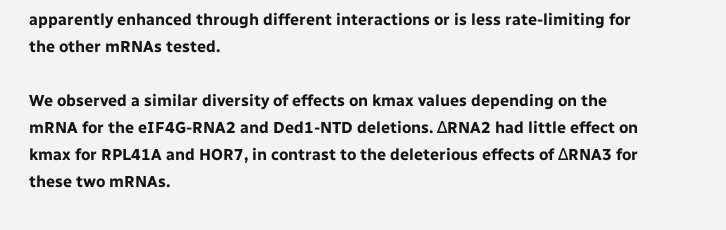apparently enhanced through different interactions or is less rate-limiting for the other mRNAs tested.

We observed a similar diversity of effects on kmax values depending on the mRNA for the eIF4G-RNA2 and Ded1-NTD deletions. ΔRNA2 had little effect on kmax for RPL41A and HOR7, in contrast to the deleterious effects of ΔRNA3 for these two mRNAs.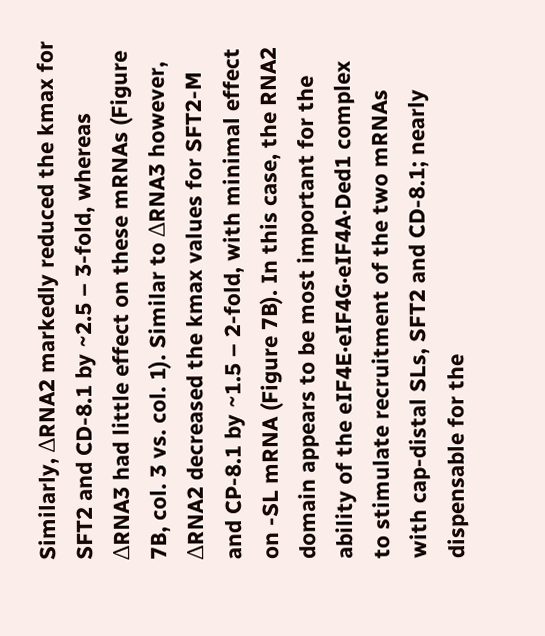Similarly, ΔRNA2 markedly reduced the kmax for SFT2 and CD-8.1 by ~2.5 – 3-fold, whereas ΔRNA3 had little effect on these mRNAs (Figure 7B, col. 3 vs. col. 1). Similar to ΔRNA3 however, ΔRNA2 decreased the kmax values for SFT2-M and CP-8.1 by ~1.5 – 2-fold, with minimal effect on -SL mRNA (Figure 7B). In this case, the RNA2 domain appears to be most important for the ability of the eIF4E·eIF4G·eIF4A·Ded1 complex to stimulate recruitment of the two mRNAs with cap-distal SLs, SFT2 and CD-8.1; nearly dispensable for the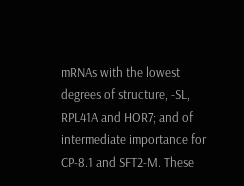mRNAs with the lowest degrees of structure, -SL, RPL41A and HOR7; and of intermediate importance for CP-8.1 and SFT2-M. These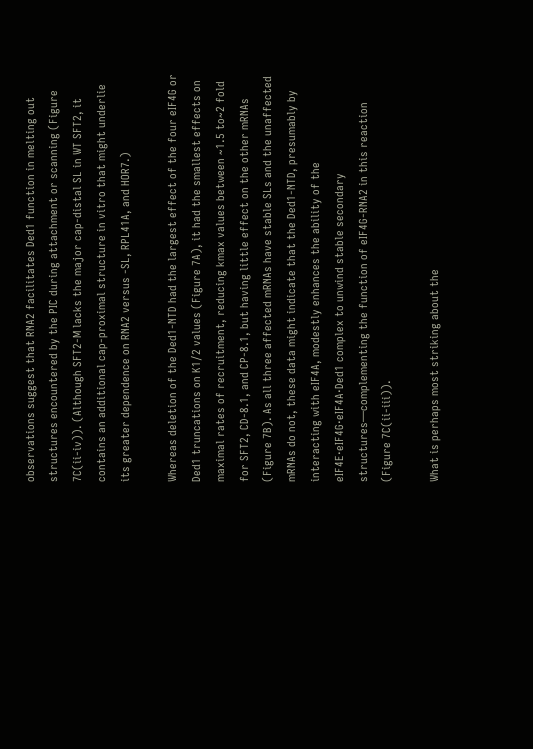observations suggest that RNA2 facilitates Ded1 function in melting out structures encountered by the PIC during attachment or scanning (Figure 7C(ii-iv)). (Although SFT2-M lacks the major cap-distal SL in WT SFT2, it contains an additional cap-proximal structure in vitro that might underlie its greater dependence on RNA2 versus -SL, RPL41A, and HOR7.)

Whereas deletion of the Ded1-NTD had the largest effect of the four eIF4G or Ded1 truncations on K1/2 values (Figure 7A), it had the smallest effects on maximal rates of recruitment, reducing kmax values between ~1.5 to~2 fold for SFT2, CD-8.1, and CP-8.1, but having little effect on the other mRNAs (Figure 7B). As all three affected mRNAs have stable SLs and the unaffected mRNAs do not, these data might indicate that the Ded1-NTD, presumably by interacting with eIF4A, modestly enhances the ability of the eIF4E·eIF4G·eIF4A·Ded1 complex to unwind stable secondary structures—complementing the function of eIF4G-RNA2 in this reaction (Figure 7C(ii-iii)).

What is perhaps most striking about the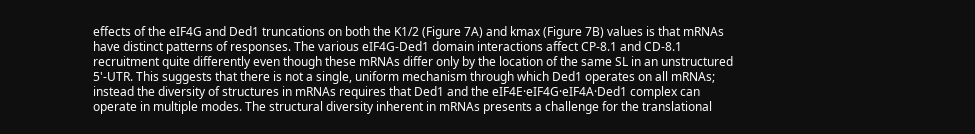effects of the eIF4G and Ded1 truncations on both the K1/2 (Figure 7A) and kmax (Figure 7B) values is that mRNAs have distinct patterns of responses. The various eIF4G-Ded1 domain interactions affect CP-8.1 and CD-8.1 recruitment quite differently even though these mRNAs differ only by the location of the same SL in an unstructured 5'-UTR. This suggests that there is not a single, uniform mechanism through which Ded1 operates on all mRNAs; instead the diversity of structures in mRNAs requires that Ded1 and the eIF4E·eIF4G·eIF4A·Ded1 complex can operate in multiple modes. The structural diversity inherent in mRNAs presents a challenge for the translational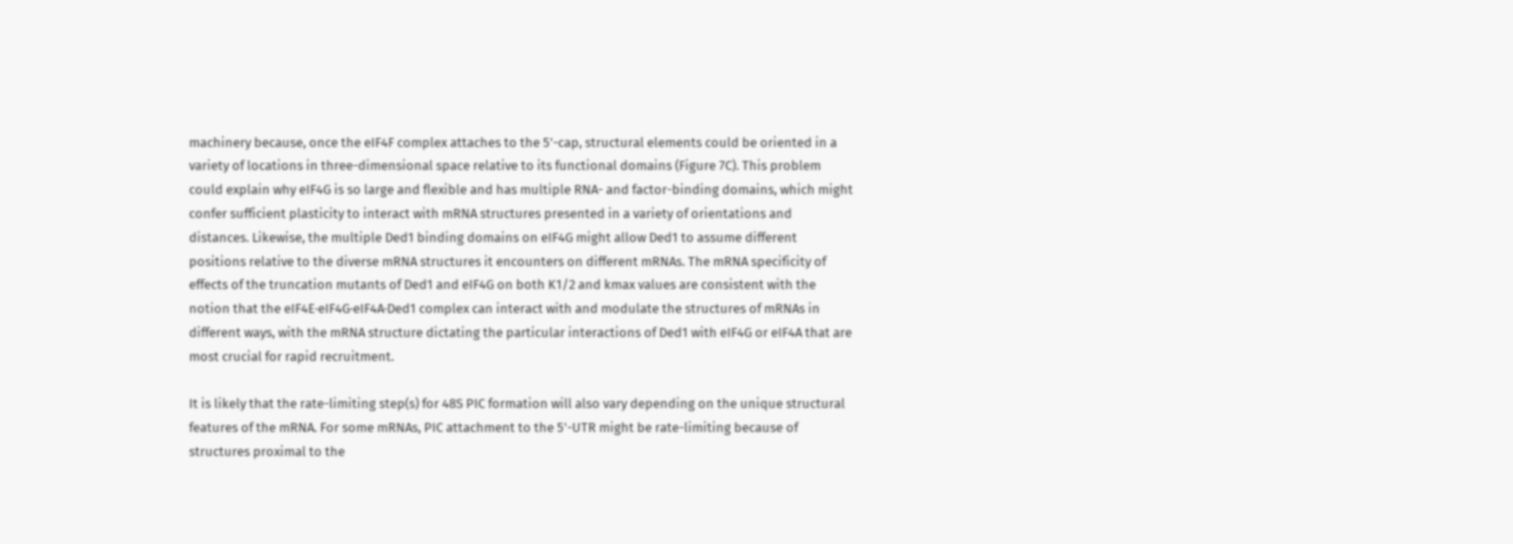machinery because, once the eIF4F complex attaches to the 5'-cap, structural elements could be oriented in a variety of locations in three-dimensional space relative to its functional domains (Figure 7C). This problem could explain why eIF4G is so large and flexible and has multiple RNA- and factor-binding domains, which might confer sufficient plasticity to interact with mRNA structures presented in a variety of orientations and distances. Likewise, the multiple Ded1 binding domains on eIF4G might allow Ded1 to assume different positions relative to the diverse mRNA structures it encounters on different mRNAs. The mRNA specificity of effects of the truncation mutants of Ded1 and eIF4G on both K1/2 and kmax values are consistent with the notion that the eIF4E·eIF4G·eIF4A·Ded1 complex can interact with and modulate the structures of mRNAs in different ways, with the mRNA structure dictating the particular interactions of Ded1 with eIF4G or eIF4A that are most crucial for rapid recruitment.

It is likely that the rate-limiting step(s) for 48S PIC formation will also vary depending on the unique structural features of the mRNA. For some mRNAs, PIC attachment to the 5'-UTR might be rate-limiting because of structures proximal to the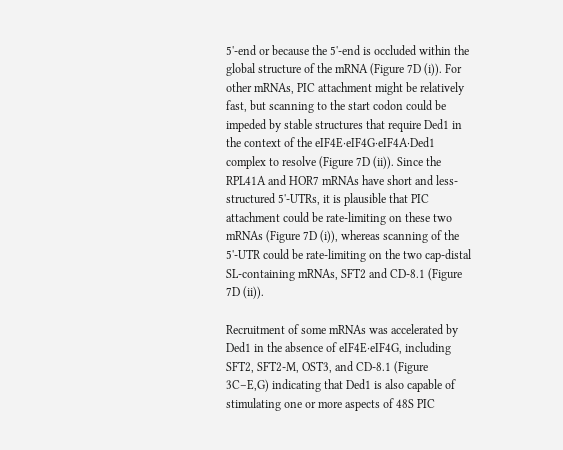5'-end or because the 5'-end is occluded within the global structure of the mRNA (Figure 7D (i)). For other mRNAs, PIC attachment might be relatively fast, but scanning to the start codon could be impeded by stable structures that require Ded1 in the context of the eIF4E·eIF4G·eIF4A·Ded1 complex to resolve (Figure 7D (ii)). Since the RPL41A and HOR7 mRNAs have short and less-structured 5'-UTRs, it is plausible that PIC attachment could be rate-limiting on these two mRNAs (Figure 7D (i)), whereas scanning of the 5'-UTR could be rate-limiting on the two cap-distal SL-containing mRNAs, SFT2 and CD-8.1 (Figure 7D (ii)).

Recruitment of some mRNAs was accelerated by Ded1 in the absence of eIF4E·eIF4G, including SFT2, SFT2-M, OST3, and CD-8.1 (Figure 3C–E,G) indicating that Ded1 is also capable of stimulating one or more aspects of 48S PIC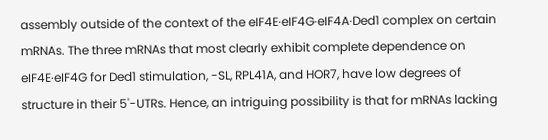assembly outside of the context of the eIF4E·eIF4G·eIF4A·Ded1 complex on certain mRNAs. The three mRNAs that most clearly exhibit complete dependence on eIF4E·eIF4G for Ded1 stimulation, -SL, RPL41A, and HOR7, have low degrees of structure in their 5'-UTRs. Hence, an intriguing possibility is that for mRNAs lacking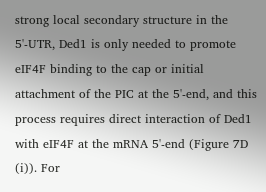strong local secondary structure in the 5'-UTR, Ded1 is only needed to promote eIF4F binding to the cap or initial attachment of the PIC at the 5'-end, and this process requires direct interaction of Ded1 with eIF4F at the mRNA 5'-end (Figure 7D (i)). For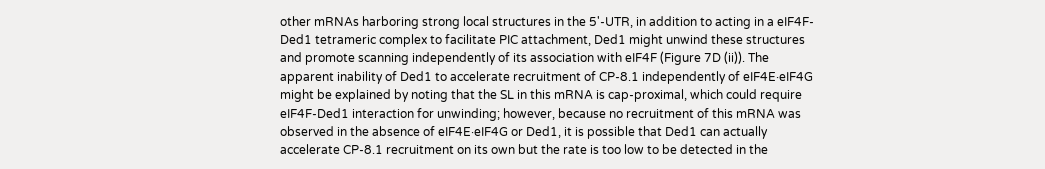other mRNAs harboring strong local structures in the 5'-UTR, in addition to acting in a eIF4F-Ded1 tetrameric complex to facilitate PIC attachment, Ded1 might unwind these structures and promote scanning independently of its association with eIF4F (Figure 7D (ii)). The apparent inability of Ded1 to accelerate recruitment of CP-8.1 independently of eIF4E·eIF4G might be explained by noting that the SL in this mRNA is cap-proximal, which could require eIF4F-Ded1 interaction for unwinding; however, because no recruitment of this mRNA was observed in the absence of eIF4E·eIF4G or Ded1, it is possible that Ded1 can actually accelerate CP-8.1 recruitment on its own but the rate is too low to be detected in the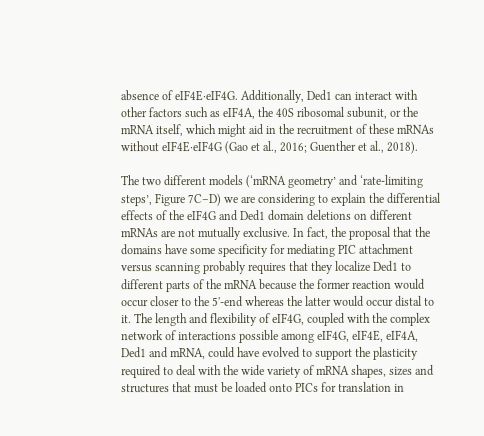absence of eIF4E·eIF4G. Additionally, Ded1 can interact with other factors such as eIF4A, the 40S ribosomal subunit, or the mRNA itself, which might aid in the recruitment of these mRNAs without eIF4E·eIF4G (Gao et al., 2016; Guenther et al., 2018).

The two different models (‘mRNA geometry’ and ‘rate-limiting steps’, Figure 7C–D) we are considering to explain the differential effects of the eIF4G and Ded1 domain deletions on different mRNAs are not mutually exclusive. In fact, the proposal that the domains have some specificity for mediating PIC attachment versus scanning probably requires that they localize Ded1 to different parts of the mRNA because the former reaction would occur closer to the 5'-end whereas the latter would occur distal to it. The length and flexibility of eIF4G, coupled with the complex network of interactions possible among eIF4G, eIF4E, eIF4A, Ded1 and mRNA, could have evolved to support the plasticity required to deal with the wide variety of mRNA shapes, sizes and structures that must be loaded onto PICs for translation in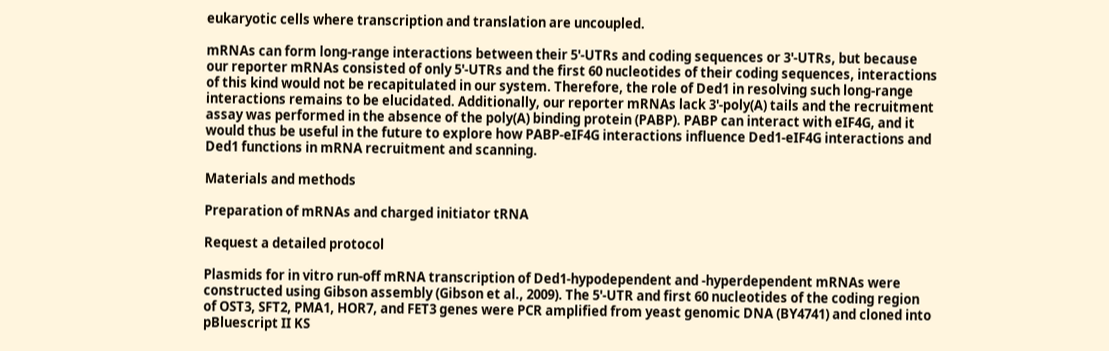eukaryotic cells where transcription and translation are uncoupled.

mRNAs can form long-range interactions between their 5'-UTRs and coding sequences or 3'-UTRs, but because our reporter mRNAs consisted of only 5'-UTRs and the first 60 nucleotides of their coding sequences, interactions of this kind would not be recapitulated in our system. Therefore, the role of Ded1 in resolving such long-range interactions remains to be elucidated. Additionally, our reporter mRNAs lack 3'-poly(A) tails and the recruitment assay was performed in the absence of the poly(A) binding protein (PABP). PABP can interact with eIF4G, and it would thus be useful in the future to explore how PABP-eIF4G interactions influence Ded1-eIF4G interactions and Ded1 functions in mRNA recruitment and scanning.

Materials and methods

Preparation of mRNAs and charged initiator tRNA

Request a detailed protocol

Plasmids for in vitro run-off mRNA transcription of Ded1-hypodependent and -hyperdependent mRNAs were constructed using Gibson assembly (Gibson et al., 2009). The 5'-UTR and first 60 nucleotides of the coding region of OST3, SFT2, PMA1, HOR7, and FET3 genes were PCR amplified from yeast genomic DNA (BY4741) and cloned into pBluescript II KS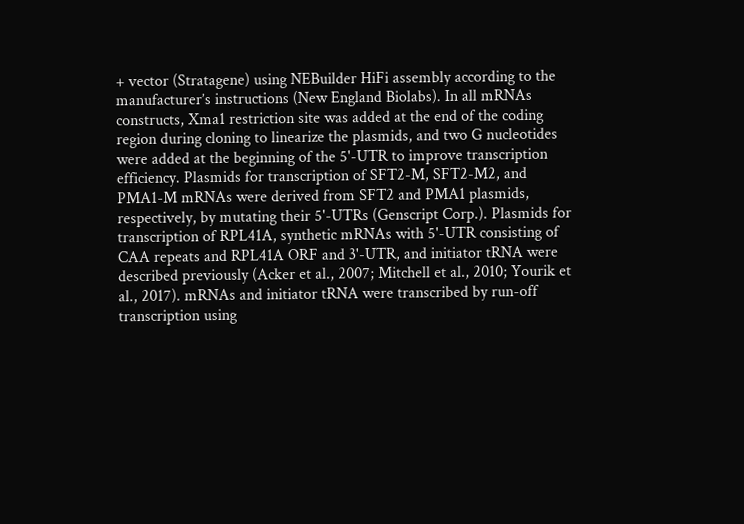+ vector (Stratagene) using NEBuilder HiFi assembly according to the manufacturer’s instructions (New England Biolabs). In all mRNAs constructs, Xma1 restriction site was added at the end of the coding region during cloning to linearize the plasmids, and two G nucleotides were added at the beginning of the 5'-UTR to improve transcription efficiency. Plasmids for transcription of SFT2-M, SFT2-M2, and PMA1-M mRNAs were derived from SFT2 and PMA1 plasmids, respectively, by mutating their 5'-UTRs (Genscript Corp.). Plasmids for transcription of RPL41A, synthetic mRNAs with 5'-UTR consisting of CAA repeats and RPL41A ORF and 3'-UTR, and initiator tRNA were described previously (Acker et al., 2007; Mitchell et al., 2010; Yourik et al., 2017). mRNAs and initiator tRNA were transcribed by run-off transcription using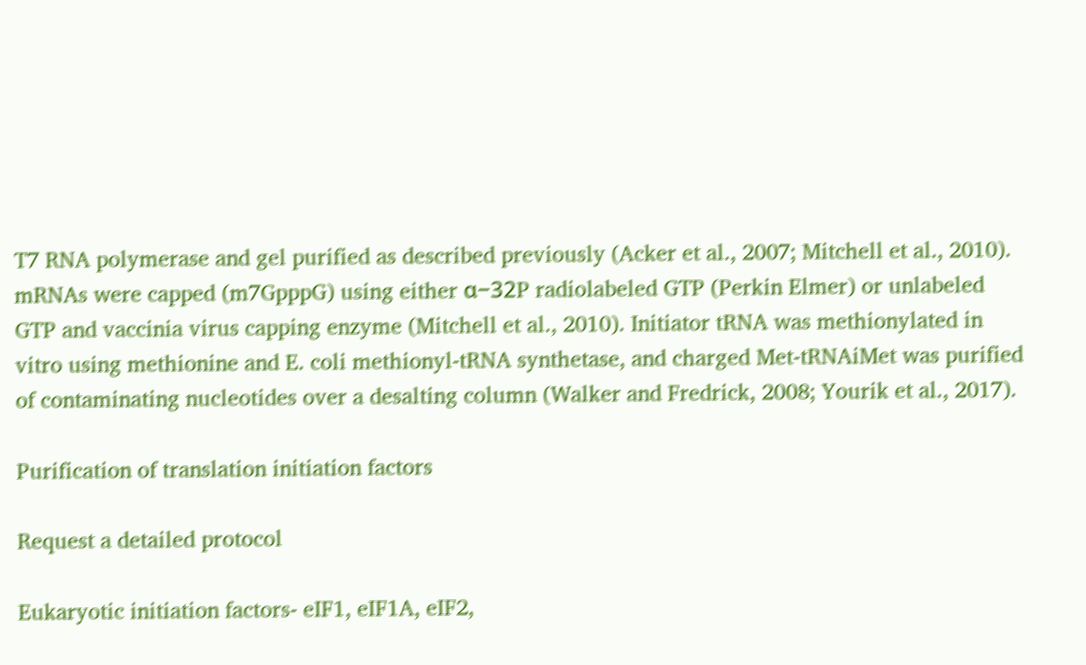T7 RNA polymerase and gel purified as described previously (Acker et al., 2007; Mitchell et al., 2010). mRNAs were capped (m7GpppG) using either α−32P radiolabeled GTP (Perkin Elmer) or unlabeled GTP and vaccinia virus capping enzyme (Mitchell et al., 2010). Initiator tRNA was methionylated in vitro using methionine and E. coli methionyl-tRNA synthetase, and charged Met-tRNAiMet was purified of contaminating nucleotides over a desalting column (Walker and Fredrick, 2008; Yourik et al., 2017).

Purification of translation initiation factors

Request a detailed protocol

Eukaryotic initiation factors- eIF1, eIF1A, eIF2,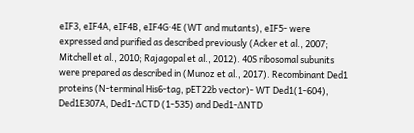eIF3, eIF4A, eIF4B, eIF4G·4E (WT and mutants), eIF5- were expressed and purified as described previously (Acker et al., 2007; Mitchell et al., 2010; Rajagopal et al., 2012). 40S ribosomal subunits were prepared as described in (Munoz et al., 2017). Recombinant Ded1 proteins (N-terminal His6-tag, pET22b vector)- WT Ded1(1-604), Ded1E307A, Ded1-ΔCTD (1-535) and Ded1-ΔNTD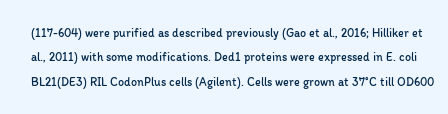(117-604) were purified as described previously (Gao et al., 2016; Hilliker et al., 2011) with some modifications. Ded1 proteins were expressed in E. coli BL21(DE3) RIL CodonPlus cells (Agilent). Cells were grown at 37°C till OD600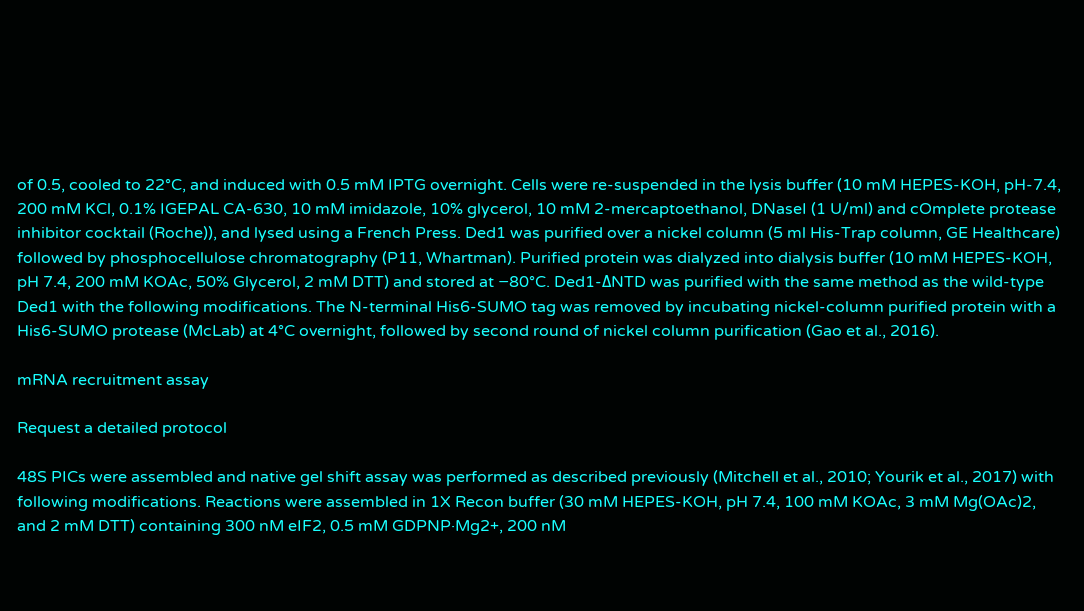of 0.5, cooled to 22°C, and induced with 0.5 mM IPTG overnight. Cells were re-suspended in the lysis buffer (10 mM HEPES-KOH, pH-7.4, 200 mM KCl, 0.1% IGEPAL CA-630, 10 mM imidazole, 10% glycerol, 10 mM 2-mercaptoethanol, DNaseI (1 U/ml) and cOmplete protease inhibitor cocktail (Roche)), and lysed using a French Press. Ded1 was purified over a nickel column (5 ml His-Trap column, GE Healthcare) followed by phosphocellulose chromatography (P11, Whartman). Purified protein was dialyzed into dialysis buffer (10 mM HEPES-KOH, pH 7.4, 200 mM KOAc, 50% Glycerol, 2 mM DTT) and stored at −80°C. Ded1-ΔNTD was purified with the same method as the wild-type Ded1 with the following modifications. The N-terminal His6-SUMO tag was removed by incubating nickel-column purified protein with a His6-SUMO protease (McLab) at 4°C overnight, followed by second round of nickel column purification (Gao et al., 2016).

mRNA recruitment assay

Request a detailed protocol

48S PICs were assembled and native gel shift assay was performed as described previously (Mitchell et al., 2010; Yourik et al., 2017) with following modifications. Reactions were assembled in 1X Recon buffer (30 mM HEPES-KOH, pH 7.4, 100 mM KOAc, 3 mM Mg(OAc)2, and 2 mM DTT) containing 300 nM eIF2, 0.5 mM GDPNP·Mg2+, 200 nM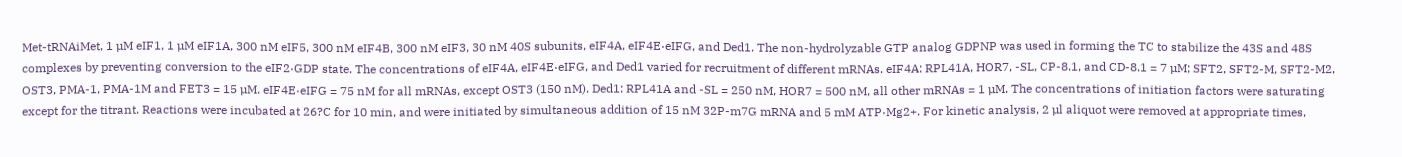Met-tRNAiMet, 1 µM eIF1, 1 µM eIF1A, 300 nM eIF5, 300 nM eIF4B, 300 nM eIF3, 30 nM 40S subunits, eIF4A, eIF4E·eIFG, and Ded1. The non-hydrolyzable GTP analog GDPNP was used in forming the TC to stabilize the 43S and 48S complexes by preventing conversion to the eIF2·GDP state. The concentrations of eIF4A, eIF4E·eIFG, and Ded1 varied for recruitment of different mRNAs. eIF4A: RPL41A, HOR7, -SL, CP-8.1, and CD-8.1 = 7 µM; SFT2, SFT2-M, SFT2-M2, OST3, PMA-1, PMA-1M and FET3 = 15 µM. eIF4E·eIFG = 75 nM for all mRNAs, except OST3 (150 nM). Ded1: RPL41A and -SL = 250 nM, HOR7 = 500 nM, all other mRNAs = 1 µM. The concentrations of initiation factors were saturating except for the titrant. Reactions were incubated at 26?C for 10 min, and were initiated by simultaneous addition of 15 nM 32P-m7G mRNA and 5 mM ATP·Mg2+. For kinetic analysis, 2 µl aliquot were removed at appropriate times,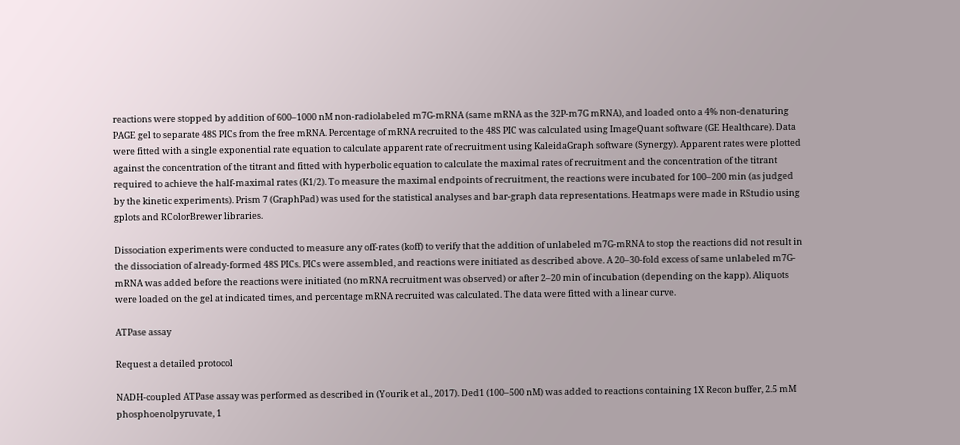reactions were stopped by addition of 600–1000 nM non-radiolabeled m7G-mRNA (same mRNA as the 32P-m7G mRNA), and loaded onto a 4% non-denaturing PAGE gel to separate 48S PICs from the free mRNA. Percentage of mRNA recruited to the 48S PIC was calculated using ImageQuant software (GE Healthcare). Data were fitted with a single exponential rate equation to calculate apparent rate of recruitment using KaleidaGraph software (Synergy). Apparent rates were plotted against the concentration of the titrant and fitted with hyperbolic equation to calculate the maximal rates of recruitment and the concentration of the titrant required to achieve the half-maximal rates (K1/2). To measure the maximal endpoints of recruitment, the reactions were incubated for 100–200 min (as judged by the kinetic experiments). Prism 7 (GraphPad) was used for the statistical analyses and bar-graph data representations. Heatmaps were made in RStudio using gplots and RColorBrewer libraries.

Dissociation experiments were conducted to measure any off-rates (koff) to verify that the addition of unlabeled m7G-mRNA to stop the reactions did not result in the dissociation of already-formed 48S PICs. PICs were assembled, and reactions were initiated as described above. A 20–30-fold excess of same unlabeled m7G-mRNA was added before the reactions were initiated (no mRNA recruitment was observed) or after 2–20 min of incubation (depending on the kapp). Aliquots were loaded on the gel at indicated times, and percentage mRNA recruited was calculated. The data were fitted with a linear curve.

ATPase assay

Request a detailed protocol

NADH-coupled ATPase assay was performed as described in (Yourik et al., 2017). Ded1 (100–500 nM) was added to reactions containing 1X Recon buffer, 2.5 mM phosphoenolpyruvate, 1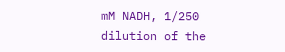mM NADH, 1/250 dilution of the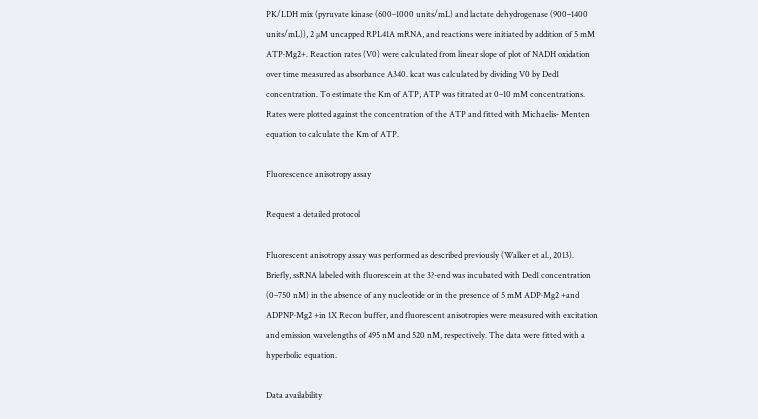PK/LDH mix (pyruvate kinase (600–1000 units/mL) and lactate dehydrogenase (900–1400 units/mL)), 2 µM uncapped RPL41A mRNA, and reactions were initiated by addition of 5 mM ATP·Mg2+. Reaction rates (V0) were calculated from linear slope of plot of NADH oxidation over time measured as absorbance A340. kcat was calculated by dividing V0 by Ded1 concentration. To estimate the Km of ATP, ATP was titrated at 0–10 mM concentrations. Rates were plotted against the concentration of the ATP and fitted with Michaelis- Menten equation to calculate the Km of ATP.

Fluorescence anisotropy assay

Request a detailed protocol

Fluorescent anisotropy assay was performed as described previously (Walker et al., 2013). Briefly, ssRNA labeled with fluorescein at the 3?-end was incubated with Ded1 concentration (0–750 nM) in the absence of any nucleotide or in the presence of 5 mM ADP·Mg2 +and ADPNP·Mg2 +in 1X Recon buffer, and fluorescent anisotropies were measured with excitation and emission wavelengths of 495 nM and 520 nM, respectively. The data were fitted with a hyperbolic equation.

Data availability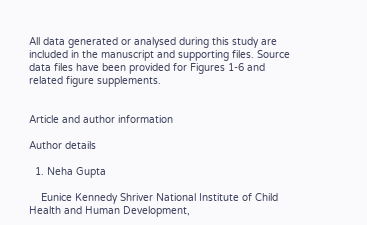All data generated or analysed during this study are included in the manuscript and supporting files. Source data files have been provided for Figures 1-6 and related figure supplements.


Article and author information

Author details

  1. Neha Gupta

    Eunice Kennedy Shriver National Institute of Child Health and Human Development,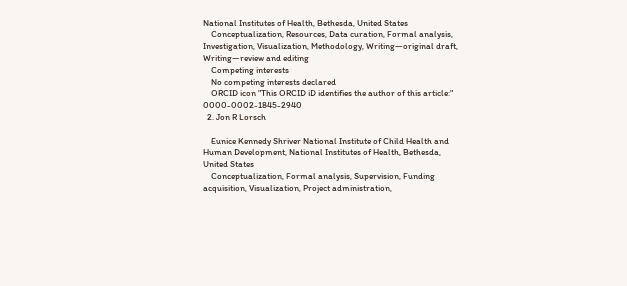National Institutes of Health, Bethesda, United States
    Conceptualization, Resources, Data curation, Formal analysis, Investigation, Visualization, Methodology, Writing—original draft, Writing—review and editing
    Competing interests
    No competing interests declared
    ORCID icon "This ORCID iD identifies the author of this article:" 0000-0002-1845-2940
  2. Jon R Lorsch

    Eunice Kennedy Shriver National Institute of Child Health and Human Development, National Institutes of Health, Bethesda, United States
    Conceptualization, Formal analysis, Supervision, Funding acquisition, Visualization, Project administration,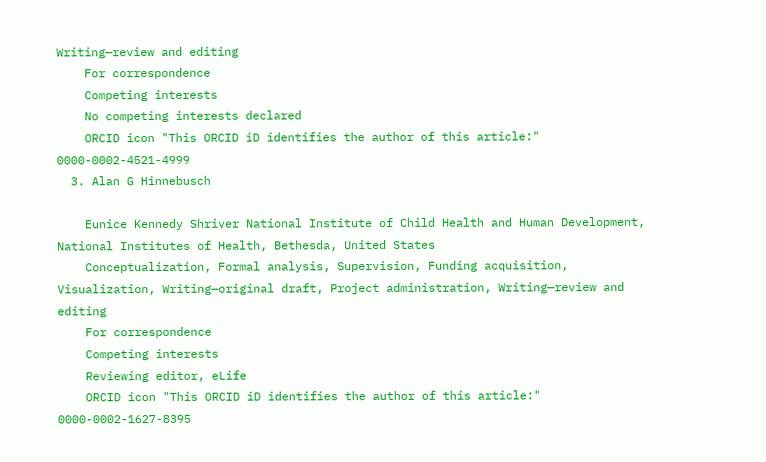Writing—review and editing
    For correspondence
    Competing interests
    No competing interests declared
    ORCID icon "This ORCID iD identifies the author of this article:" 0000-0002-4521-4999
  3. Alan G Hinnebusch

    Eunice Kennedy Shriver National Institute of Child Health and Human Development, National Institutes of Health, Bethesda, United States
    Conceptualization, Formal analysis, Supervision, Funding acquisition, Visualization, Writing—original draft, Project administration, Writing—review and editing
    For correspondence
    Competing interests
    Reviewing editor, eLife
    ORCID icon "This ORCID iD identifies the author of this article:" 0000-0002-1627-8395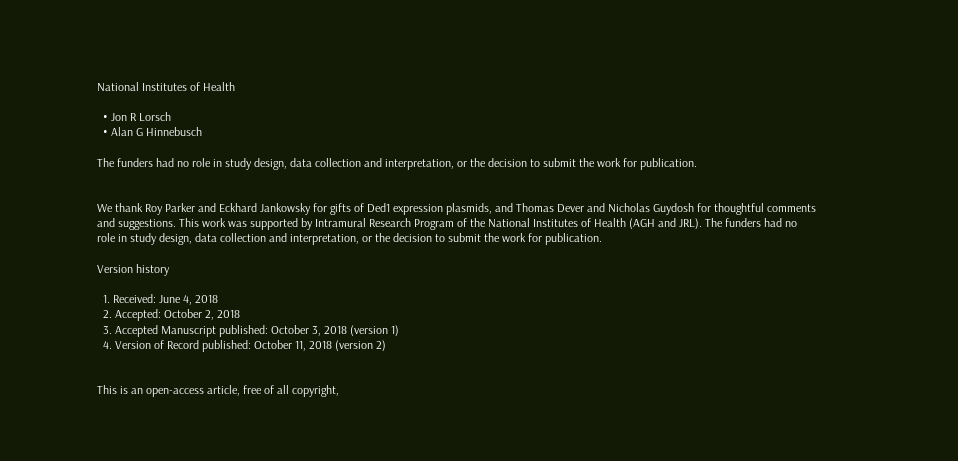National Institutes of Health

  • Jon R Lorsch
  • Alan G Hinnebusch

The funders had no role in study design, data collection and interpretation, or the decision to submit the work for publication.


We thank Roy Parker and Eckhard Jankowsky for gifts of Ded1 expression plasmids, and Thomas Dever and Nicholas Guydosh for thoughtful comments and suggestions. This work was supported by Intramural Research Program of the National Institutes of Health (AGH and JRL). The funders had no role in study design, data collection and interpretation, or the decision to submit the work for publication.

Version history

  1. Received: June 4, 2018
  2. Accepted: October 2, 2018
  3. Accepted Manuscript published: October 3, 2018 (version 1)
  4. Version of Record published: October 11, 2018 (version 2)


This is an open-access article, free of all copyright,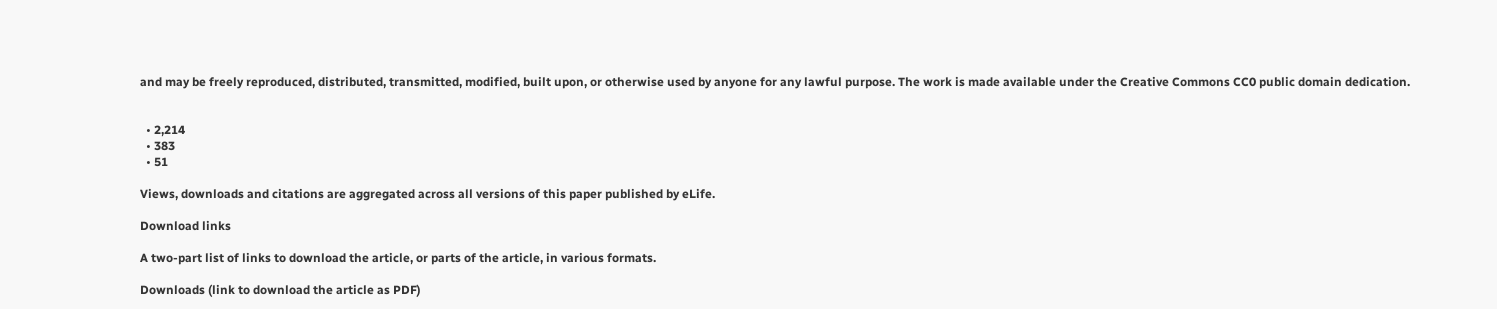and may be freely reproduced, distributed, transmitted, modified, built upon, or otherwise used by anyone for any lawful purpose. The work is made available under the Creative Commons CC0 public domain dedication.


  • 2,214
  • 383
  • 51

Views, downloads and citations are aggregated across all versions of this paper published by eLife.

Download links

A two-part list of links to download the article, or parts of the article, in various formats.

Downloads (link to download the article as PDF)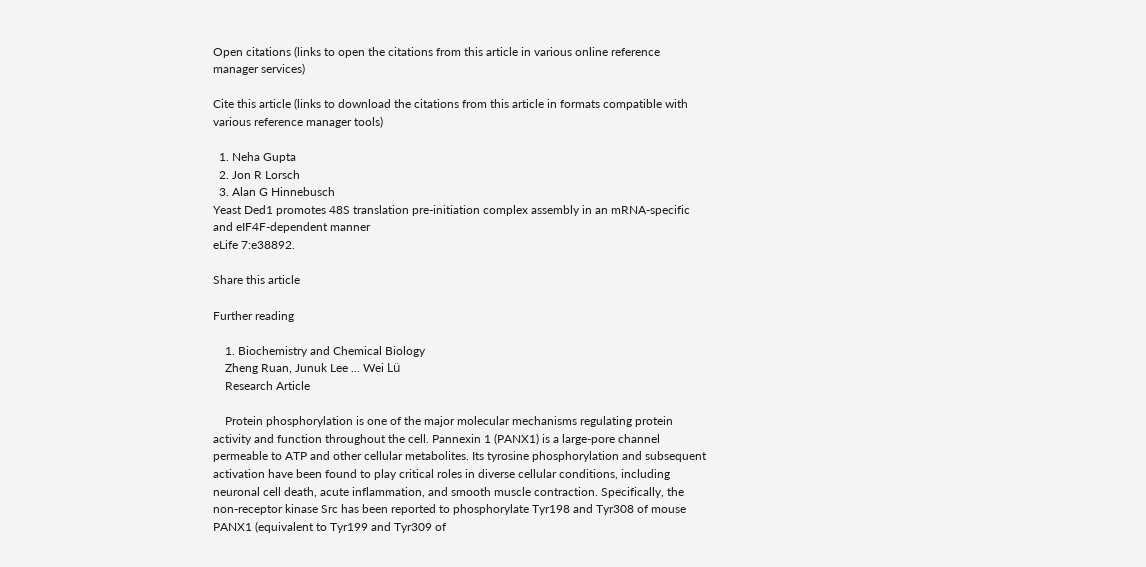Open citations (links to open the citations from this article in various online reference manager services)

Cite this article (links to download the citations from this article in formats compatible with various reference manager tools)

  1. Neha Gupta
  2. Jon R Lorsch
  3. Alan G Hinnebusch
Yeast Ded1 promotes 48S translation pre-initiation complex assembly in an mRNA-specific and eIF4F-dependent manner
eLife 7:e38892.

Share this article

Further reading

    1. Biochemistry and Chemical Biology
    Zheng Ruan, Junuk Lee ... Wei Lü
    Research Article

    Protein phosphorylation is one of the major molecular mechanisms regulating protein activity and function throughout the cell. Pannexin 1 (PANX1) is a large-pore channel permeable to ATP and other cellular metabolites. Its tyrosine phosphorylation and subsequent activation have been found to play critical roles in diverse cellular conditions, including neuronal cell death, acute inflammation, and smooth muscle contraction. Specifically, the non-receptor kinase Src has been reported to phosphorylate Tyr198 and Tyr308 of mouse PANX1 (equivalent to Tyr199 and Tyr309 of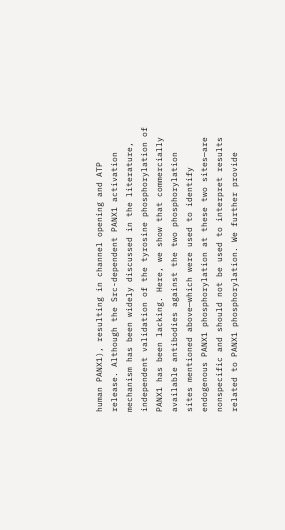human PANX1), resulting in channel opening and ATP release. Although the Src-dependent PANX1 activation mechanism has been widely discussed in the literature, independent validation of the tyrosine phosphorylation of PANX1 has been lacking. Here, we show that commercially available antibodies against the two phosphorylation sites mentioned above—which were used to identify endogenous PANX1 phosphorylation at these two sites—are nonspecific and should not be used to interpret results related to PANX1 phosphorylation. We further provide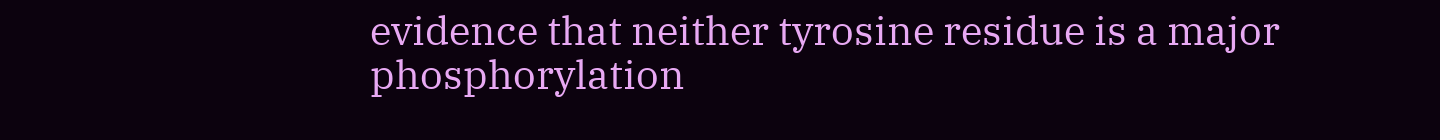evidence that neither tyrosine residue is a major phosphorylation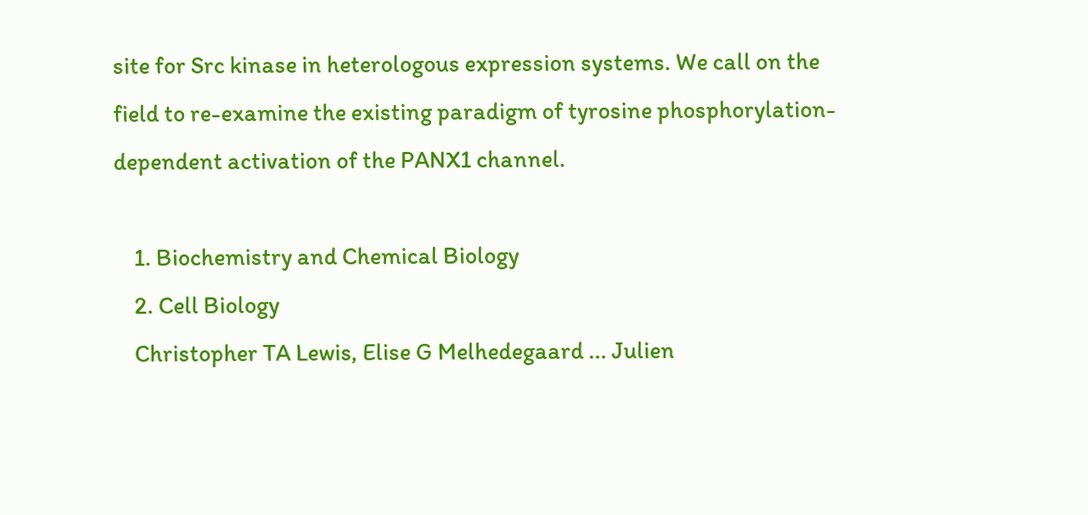site for Src kinase in heterologous expression systems. We call on the field to re-examine the existing paradigm of tyrosine phosphorylation-dependent activation of the PANX1 channel.

    1. Biochemistry and Chemical Biology
    2. Cell Biology
    Christopher TA Lewis, Elise G Melhedegaard ... Julien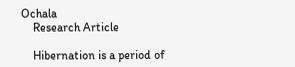Ochala
    Research Article

    Hibernation is a period of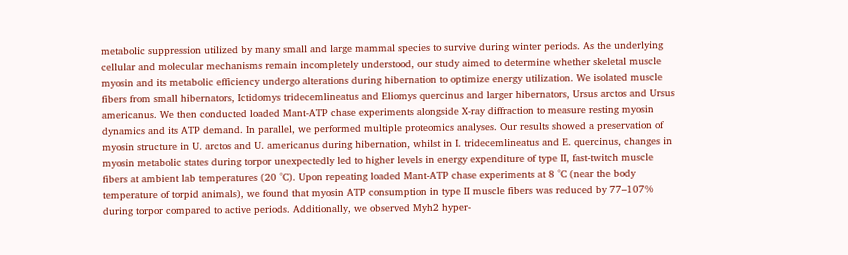metabolic suppression utilized by many small and large mammal species to survive during winter periods. As the underlying cellular and molecular mechanisms remain incompletely understood, our study aimed to determine whether skeletal muscle myosin and its metabolic efficiency undergo alterations during hibernation to optimize energy utilization. We isolated muscle fibers from small hibernators, Ictidomys tridecemlineatus and Eliomys quercinus and larger hibernators, Ursus arctos and Ursus americanus. We then conducted loaded Mant-ATP chase experiments alongside X-ray diffraction to measure resting myosin dynamics and its ATP demand. In parallel, we performed multiple proteomics analyses. Our results showed a preservation of myosin structure in U. arctos and U. americanus during hibernation, whilst in I. tridecemlineatus and E. quercinus, changes in myosin metabolic states during torpor unexpectedly led to higher levels in energy expenditure of type II, fast-twitch muscle fibers at ambient lab temperatures (20 °C). Upon repeating loaded Mant-ATP chase experiments at 8 °C (near the body temperature of torpid animals), we found that myosin ATP consumption in type II muscle fibers was reduced by 77–107% during torpor compared to active periods. Additionally, we observed Myh2 hyper-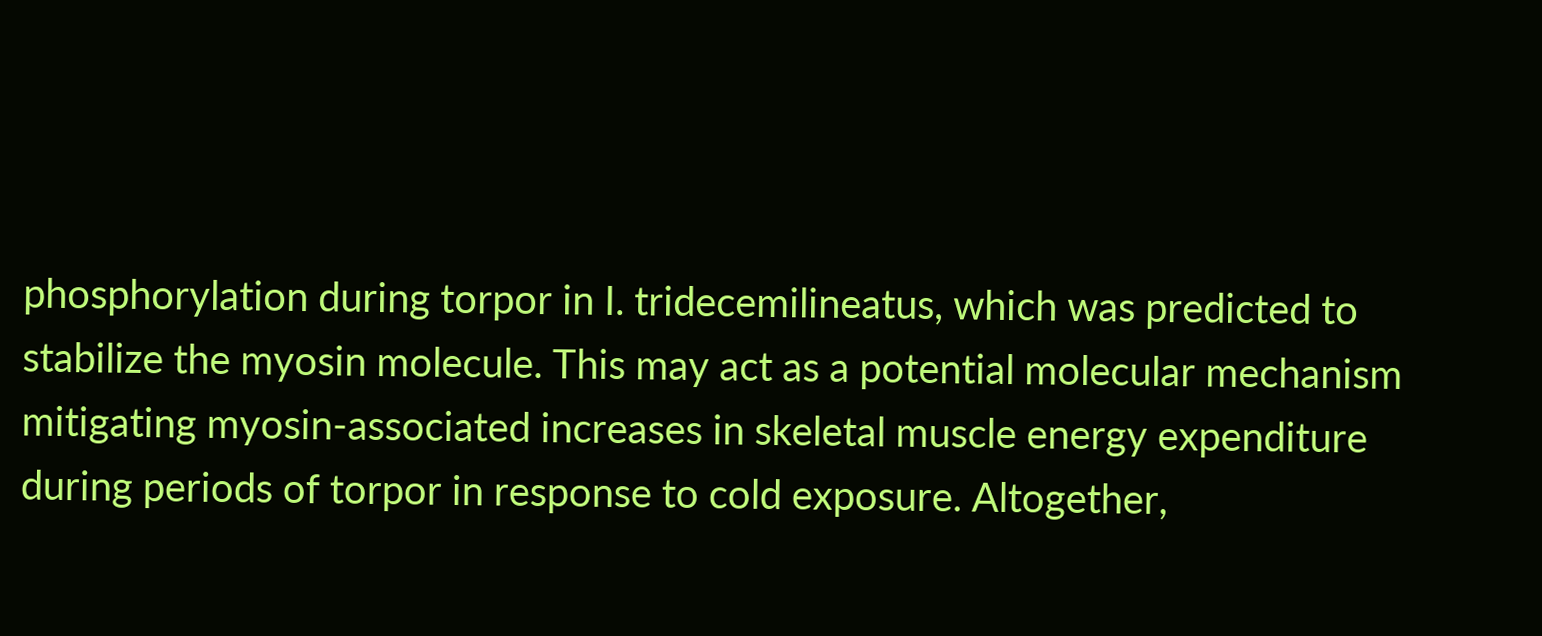phosphorylation during torpor in I. tridecemilineatus, which was predicted to stabilize the myosin molecule. This may act as a potential molecular mechanism mitigating myosin-associated increases in skeletal muscle energy expenditure during periods of torpor in response to cold exposure. Altogether,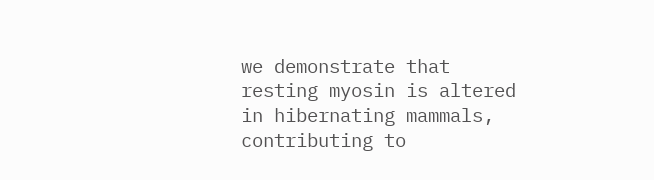we demonstrate that resting myosin is altered in hibernating mammals, contributing to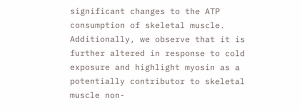significant changes to the ATP consumption of skeletal muscle. Additionally, we observe that it is further altered in response to cold exposure and highlight myosin as a potentially contributor to skeletal muscle non-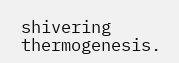shivering thermogenesis.